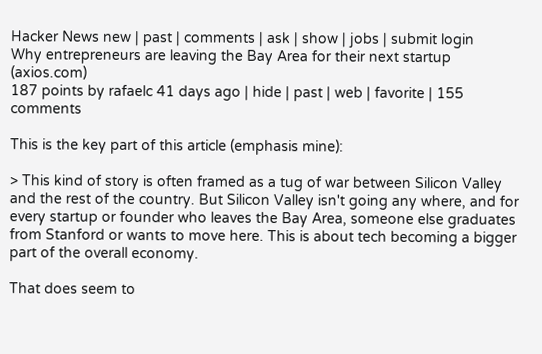Hacker News new | past | comments | ask | show | jobs | submit login
Why entrepreneurs are leaving the Bay Area for their next startup (axios.com)
187 points by rafaelc 41 days ago | hide | past | web | favorite | 155 comments

This is the key part of this article (emphasis mine):

> This kind of story is often framed as a tug of war between Silicon Valley and the rest of the country. But Silicon Valley isn't going any where, and for every startup or founder who leaves the Bay Area, someone else graduates from Stanford or wants to move here. This is about tech becoming a bigger part of the overall economy.

That does seem to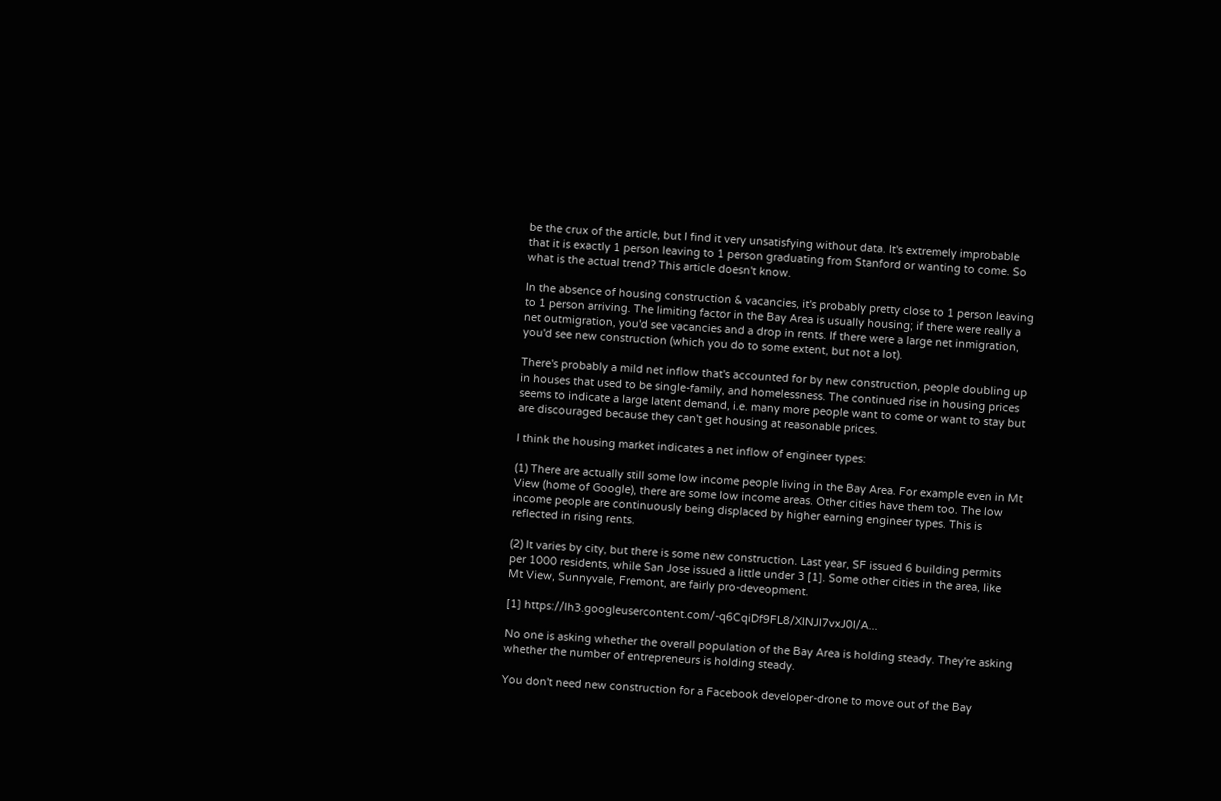be the crux of the article, but I find it very unsatisfying without data. It's extremely improbable that it is exactly 1 person leaving to 1 person graduating from Stanford or wanting to come. So what is the actual trend? This article doesn't know.

In the absence of housing construction & vacancies, it's probably pretty close to 1 person leaving to 1 person arriving. The limiting factor in the Bay Area is usually housing; if there were really a net outmigration, you'd see vacancies and a drop in rents. If there were a large net inmigration, you'd see new construction (which you do to some extent, but not a lot).

There's probably a mild net inflow that's accounted for by new construction, people doubling up in houses that used to be single-family, and homelessness. The continued rise in housing prices seems to indicate a large latent demand, i.e. many more people want to come or want to stay but are discouraged because they can't get housing at reasonable prices.

I think the housing market indicates a net inflow of engineer types:

(1) There are actually still some low income people living in the Bay Area. For example even in Mt View (home of Google), there are some low income areas. Other cities have them too. The low income people are continuously being displaced by higher earning engineer types. This is reflected in rising rents.

(2) It varies by city, but there is some new construction. Last year, SF issued 6 building permits per 1000 residents, while San Jose issued a little under 3 [1]. Some other cities in the area, like Mt View, Sunnyvale, Fremont, are fairly pro-deveopment.

[1] https://lh3.googleusercontent.com/-q6CqiDf9FL8/XINJI7vxJ0I/A...

No one is asking whether the overall population of the Bay Area is holding steady. They're asking whether the number of entrepreneurs is holding steady.

You don't need new construction for a Facebook developer-drone to move out of the Bay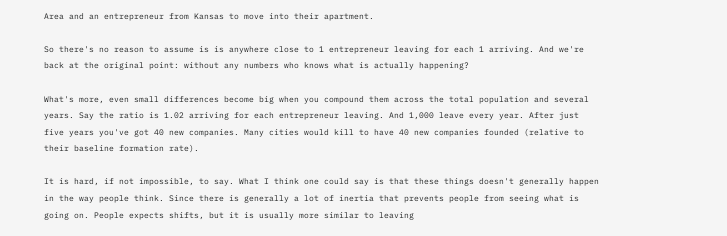Area and an entrepreneur from Kansas to move into their apartment.

So there's no reason to assume is is anywhere close to 1 entrepreneur leaving for each 1 arriving. And we're back at the original point: without any numbers who knows what is actually happening?

What's more, even small differences become big when you compound them across the total population and several years. Say the ratio is 1.02 arriving for each entrepreneur leaving. And 1,000 leave every year. After just five years you've got 40 new companies. Many cities would kill to have 40 new companies founded (relative to their baseline formation rate).

It is hard, if not impossible, to say. What I think one could say is that these things doesn't generally happen in the way people think. Since there is generally a lot of inertia that prevents people from seeing what is going on. People expects shifts, but it is usually more similar to leaving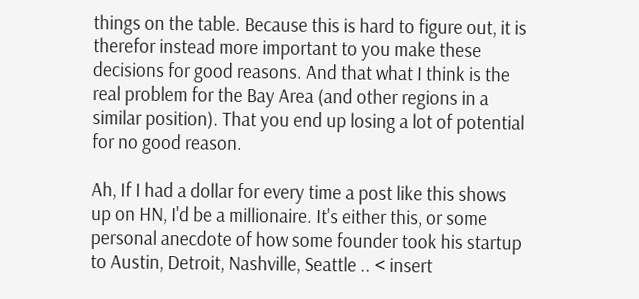things on the table. Because this is hard to figure out, it is therefor instead more important to you make these decisions for good reasons. And that what I think is the real problem for the Bay Area (and other regions in a similar position). That you end up losing a lot of potential for no good reason.

Ah, If I had a dollar for every time a post like this shows up on HN, I'd be a millionaire. It's either this, or some personal anecdote of how some founder took his startup to Austin, Detroit, Nashville, Seattle .. < insert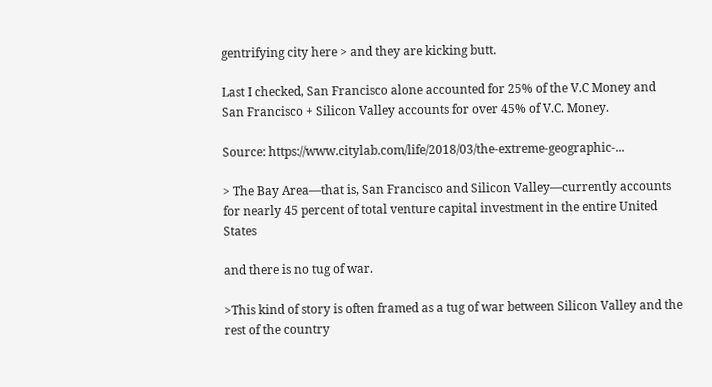gentrifying city here > and they are kicking butt.

Last I checked, San Francisco alone accounted for 25% of the V.C Money and San Francisco + Silicon Valley accounts for over 45% of V.C. Money.

Source: https://www.citylab.com/life/2018/03/the-extreme-geographic-...

> The Bay Area—that is, San Francisco and Silicon Valley—currently accounts for nearly 45 percent of total venture capital investment in the entire United States

and there is no tug of war.

>This kind of story is often framed as a tug of war between Silicon Valley and the rest of the country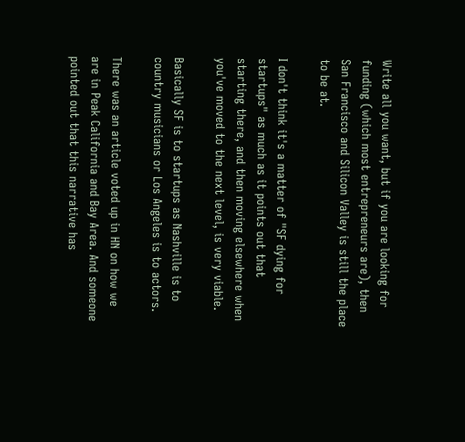Write all you want, but if you are looking for funding (which most entrepreneurs are), then San Francisco and Silicon Valley is still the place to be at.

I don't think it's a matter of "SF dying for startups" as much as it points out that starting there, and then moving elsewhere when you've moved to the next level, is very viable.

Basically SF is to startups as Nashville is to country musicians or Los Angeles is to actors.

There was an article voted up in HN on how we are in Peak California and Bay Area. And someone pointed out that this narrative has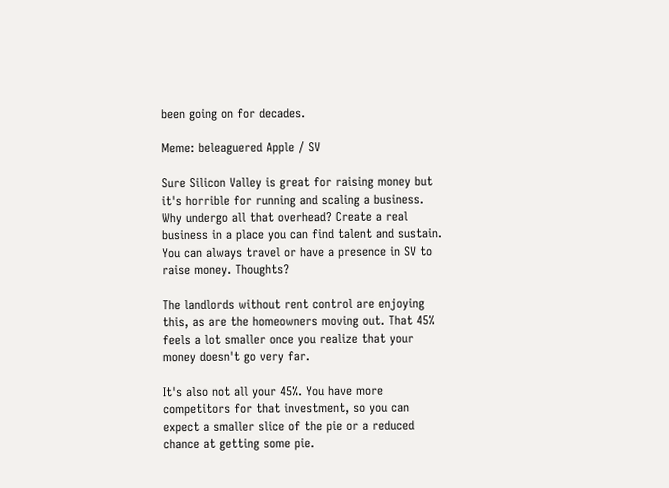been going on for decades.

Meme: beleaguered Apple / SV

Sure Silicon Valley is great for raising money but it's horrible for running and scaling a business. Why undergo all that overhead? Create a real business in a place you can find talent and sustain. You can always travel or have a presence in SV to raise money. Thoughts?

The landlords without rent control are enjoying this, as are the homeowners moving out. That 45% feels a lot smaller once you realize that your money doesn't go very far.

It's also not all your 45%. You have more competitors for that investment, so you can expect a smaller slice of the pie or a reduced chance at getting some pie.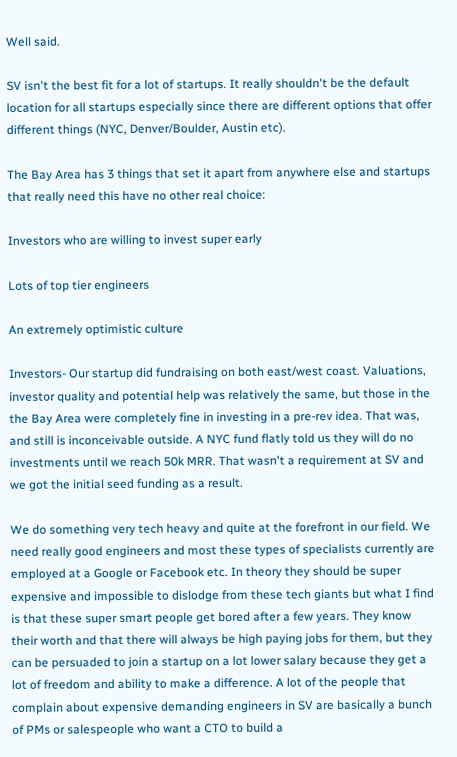Well said.

SV isn't the best fit for a lot of startups. It really shouldn't be the default location for all startups especially since there are different options that offer different things (NYC, Denver/Boulder, Austin etc).

The Bay Area has 3 things that set it apart from anywhere else and startups that really need this have no other real choice:

Investors who are willing to invest super early

Lots of top tier engineers

An extremely optimistic culture

Investors- Our startup did fundraising on both east/west coast. Valuations, investor quality and potential help was relatively the same, but those in the the Bay Area were completely fine in investing in a pre-rev idea. That was, and still is inconceivable outside. A NYC fund flatly told us they will do no investments until we reach 50k MRR. That wasn't a requirement at SV and we got the initial seed funding as a result.

We do something very tech heavy and quite at the forefront in our field. We need really good engineers and most these types of specialists currently are employed at a Google or Facebook etc. In theory they should be super expensive and impossible to dislodge from these tech giants but what I find is that these super smart people get bored after a few years. They know their worth and that there will always be high paying jobs for them, but they can be persuaded to join a startup on a lot lower salary because they get a lot of freedom and ability to make a difference. A lot of the people that complain about expensive demanding engineers in SV are basically a bunch of PMs or salespeople who want a CTO to build a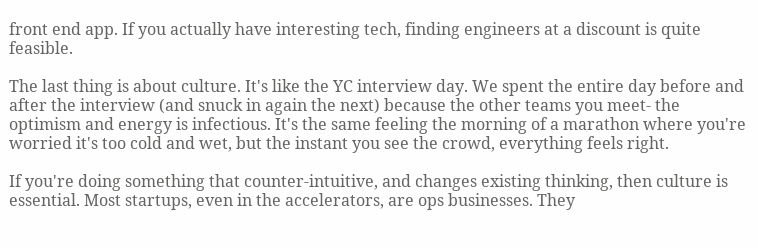front end app. If you actually have interesting tech, finding engineers at a discount is quite feasible.

The last thing is about culture. It's like the YC interview day. We spent the entire day before and after the interview (and snuck in again the next) because the other teams you meet- the optimism and energy is infectious. It's the same feeling the morning of a marathon where you're worried it's too cold and wet, but the instant you see the crowd, everything feels right.

If you're doing something that counter-intuitive, and changes existing thinking, then culture is essential. Most startups, even in the accelerators, are ops businesses. They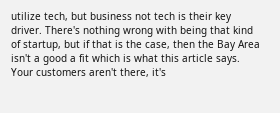utilize tech, but business not tech is their key driver. There's nothing wrong with being that kind of startup, but if that is the case, then the Bay Area isn't a good a fit which is what this article says. Your customers aren't there, it's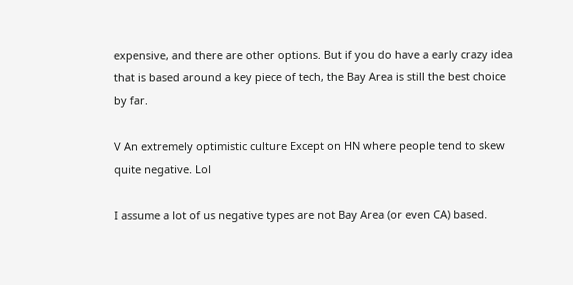expensive, and there are other options. But if you do have a early crazy idea that is based around a key piece of tech, the Bay Area is still the best choice by far.

V An extremely optimistic culture Except on HN where people tend to skew quite negative. Lol

I assume a lot of us negative types are not Bay Area (or even CA) based.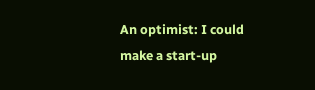An optimist: I could make a start-up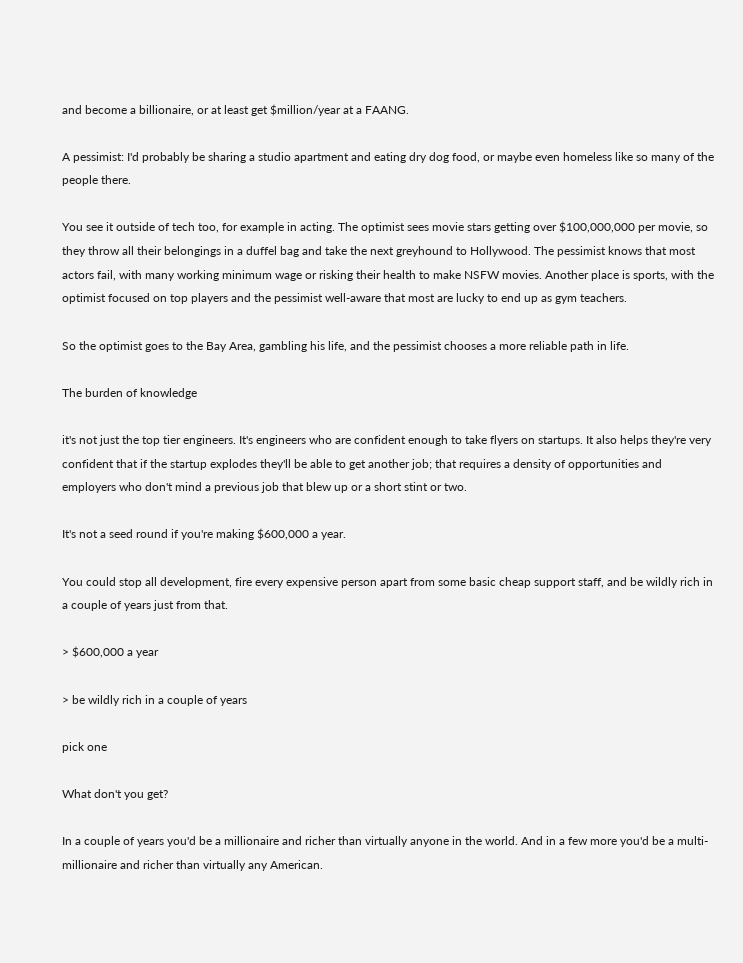and become a billionaire, or at least get $million/year at a FAANG.

A pessimist: I'd probably be sharing a studio apartment and eating dry dog food, or maybe even homeless like so many of the people there.

You see it outside of tech too, for example in acting. The optimist sees movie stars getting over $100,000,000 per movie, so they throw all their belongings in a duffel bag and take the next greyhound to Hollywood. The pessimist knows that most actors fail, with many working minimum wage or risking their health to make NSFW movies. Another place is sports, with the optimist focused on top players and the pessimist well-aware that most are lucky to end up as gym teachers.

So the optimist goes to the Bay Area, gambling his life, and the pessimist chooses a more reliable path in life.

The burden of knowledge

it's not just the top tier engineers. It's engineers who are confident enough to take flyers on startups. It also helps they're very confident that if the startup explodes they'll be able to get another job; that requires a density of opportunities and employers who don't mind a previous job that blew up or a short stint or two.

It's not a seed round if you're making $600,000 a year.

You could stop all development, fire every expensive person apart from some basic cheap support staff, and be wildly rich in a couple of years just from that.

> $600,000 a year

> be wildly rich in a couple of years

pick one

What don't you get?

In a couple of years you'd be a millionaire and richer than virtually anyone in the world. And in a few more you'd be a multi-millionaire and richer than virtually any American.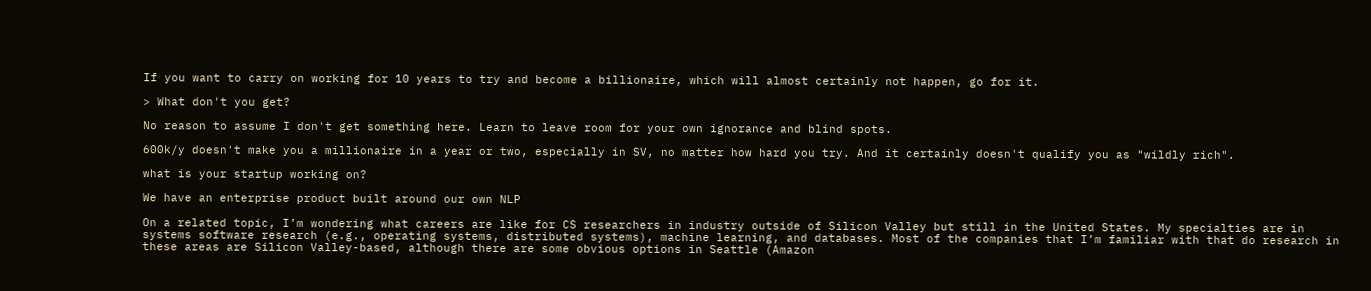If you want to carry on working for 10 years to try and become a billionaire, which will almost certainly not happen, go for it.

> What don't you get?

No reason to assume I don't get something here. Learn to leave room for your own ignorance and blind spots.

600k/y doesn't make you a millionaire in a year or two, especially in SV, no matter how hard you try. And it certainly doesn't qualify you as "wildly rich".

what is your startup working on?

We have an enterprise product built around our own NLP

On a related topic, I’m wondering what careers are like for CS researchers in industry outside of Silicon Valley but still in the United States. My specialties are in systems software research (e.g., operating systems, distributed systems), machine learning, and databases. Most of the companies that I’m familiar with that do research in these areas are Silicon Valley-based, although there are some obvious options in Seattle (Amazon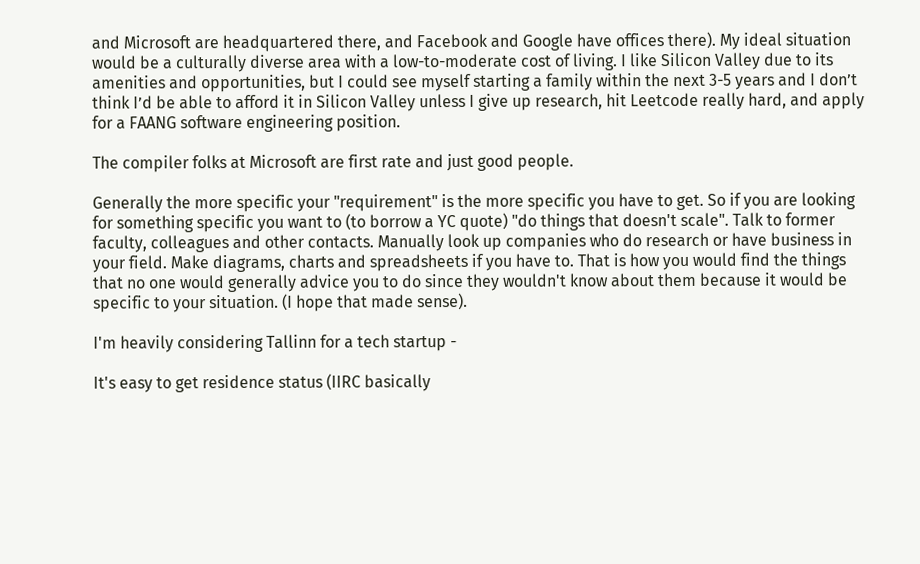and Microsoft are headquartered there, and Facebook and Google have offices there). My ideal situation would be a culturally diverse area with a low-to-moderate cost of living. I like Silicon Valley due to its amenities and opportunities, but I could see myself starting a family within the next 3-5 years and I don’t think I’d be able to afford it in Silicon Valley unless I give up research, hit Leetcode really hard, and apply for a FAANG software engineering position.

The compiler folks at Microsoft are first rate and just good people.

Generally the more specific your "requirement" is the more specific you have to get. So if you are looking for something specific you want to (to borrow a YC quote) "do things that doesn't scale". Talk to former faculty, colleagues and other contacts. Manually look up companies who do research or have business in your field. Make diagrams, charts and spreadsheets if you have to. That is how you would find the things that no one would generally advice you to do since they wouldn't know about them because it would be specific to your situation. (I hope that made sense).

I'm heavily considering Tallinn for a tech startup -

It's easy to get residence status (IIRC basically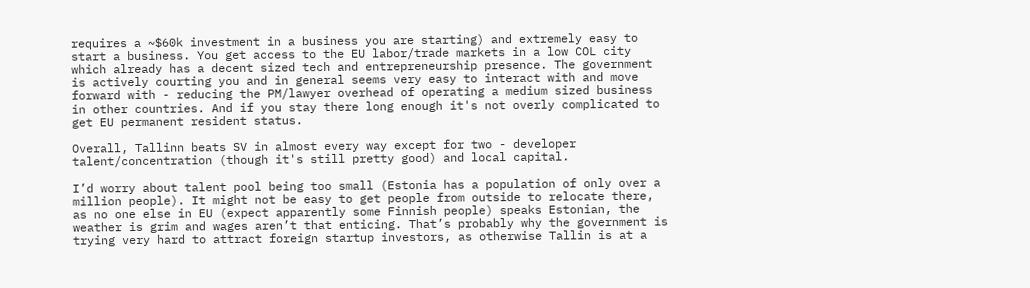requires a ~$60k investment in a business you are starting) and extremely easy to start a business. You get access to the EU labor/trade markets in a low COL city which already has a decent sized tech and entrepreneurship presence. The government is actively courting you and in general seems very easy to interact with and move forward with - reducing the PM/lawyer overhead of operating a medium sized business in other countries. And if you stay there long enough it's not overly complicated to get EU permanent resident status.

Overall, Tallinn beats SV in almost every way except for two - developer talent/concentration (though it's still pretty good) and local capital.

I’d worry about talent pool being too small (Estonia has a population of only over a million people). It might not be easy to get people from outside to relocate there, as no one else in EU (expect apparently some Finnish people) speaks Estonian, the weather is grim and wages aren’t that enticing. That’s probably why the government is trying very hard to attract foreign startup investors, as otherwise Tallin is at a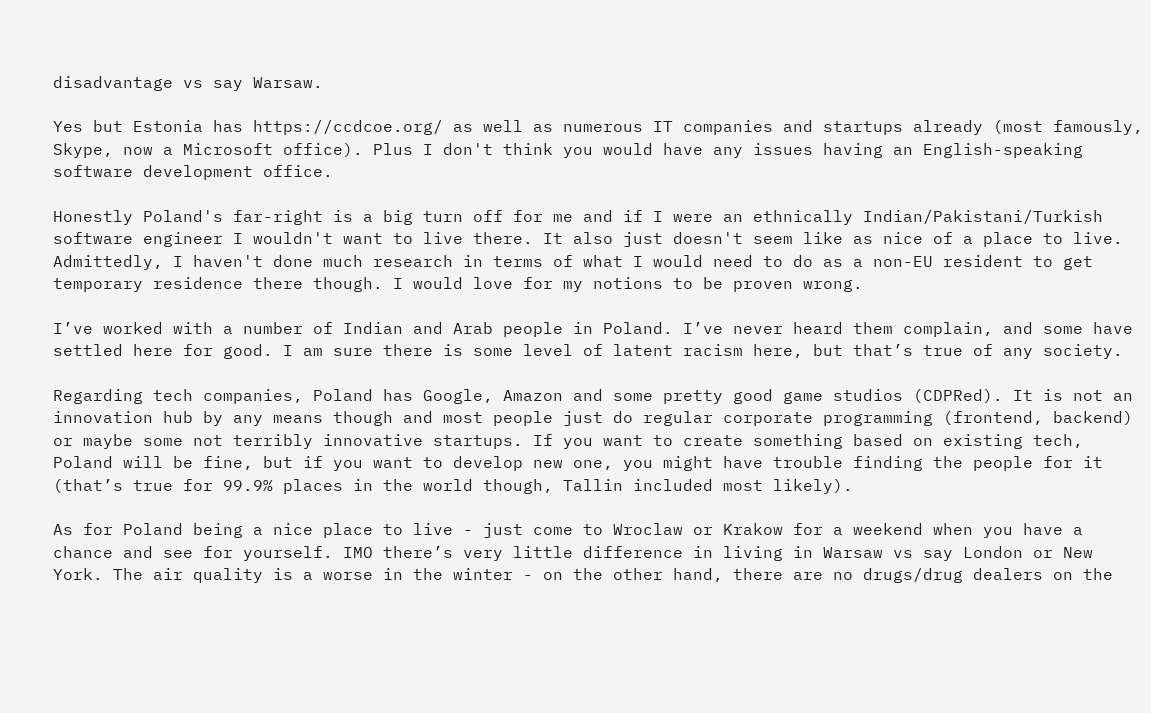disadvantage vs say Warsaw.

Yes but Estonia has https://ccdcoe.org/ as well as numerous IT companies and startups already (most famously, Skype, now a Microsoft office). Plus I don't think you would have any issues having an English-speaking software development office.

Honestly Poland's far-right is a big turn off for me and if I were an ethnically Indian/Pakistani/Turkish software engineer I wouldn't want to live there. It also just doesn't seem like as nice of a place to live. Admittedly, I haven't done much research in terms of what I would need to do as a non-EU resident to get temporary residence there though. I would love for my notions to be proven wrong.

I’ve worked with a number of Indian and Arab people in Poland. I’ve never heard them complain, and some have settled here for good. I am sure there is some level of latent racism here, but that’s true of any society.

Regarding tech companies, Poland has Google, Amazon and some pretty good game studios (CDPRed). It is not an innovation hub by any means though and most people just do regular corporate programming (frontend, backend) or maybe some not terribly innovative startups. If you want to create something based on existing tech, Poland will be fine, but if you want to develop new one, you might have trouble finding the people for it (that’s true for 99.9% places in the world though, Tallin included most likely).

As for Poland being a nice place to live - just come to Wroclaw or Krakow for a weekend when you have a chance and see for yourself. IMO there’s very little difference in living in Warsaw vs say London or New York. The air quality is a worse in the winter - on the other hand, there are no drugs/drug dealers on the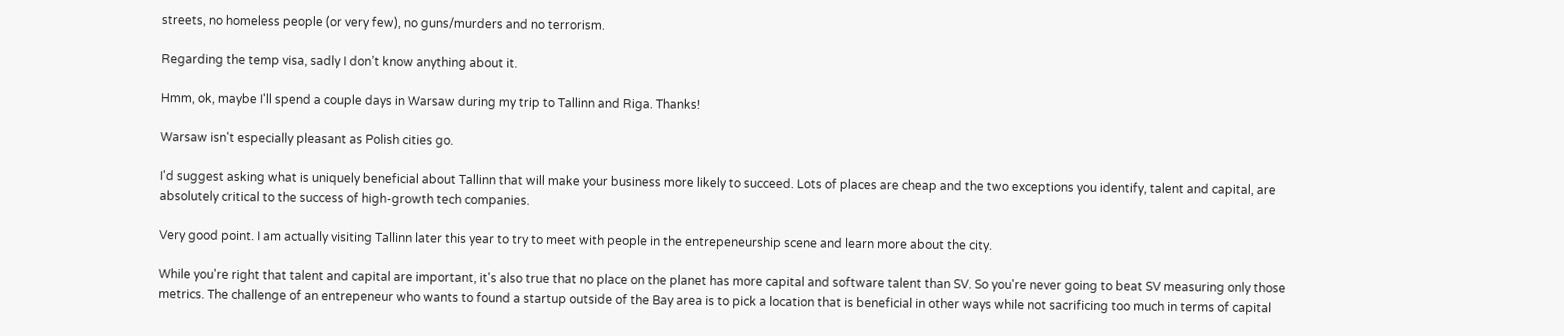streets, no homeless people (or very few), no guns/murders and no terrorism.

Regarding the temp visa, sadly I don’t know anything about it.

Hmm, ok, maybe I'll spend a couple days in Warsaw during my trip to Tallinn and Riga. Thanks!

Warsaw isn't especially pleasant as Polish cities go.

I'd suggest asking what is uniquely beneficial about Tallinn that will make your business more likely to succeed. Lots of places are cheap and the two exceptions you identify, talent and capital, are absolutely critical to the success of high-growth tech companies.

Very good point. I am actually visiting Tallinn later this year to try to meet with people in the entrepeneurship scene and learn more about the city.

While you're right that talent and capital are important, it's also true that no place on the planet has more capital and software talent than SV. So you're never going to beat SV measuring only those metrics. The challenge of an entrepeneur who wants to found a startup outside of the Bay area is to pick a location that is beneficial in other ways while not sacrificing too much in terms of capital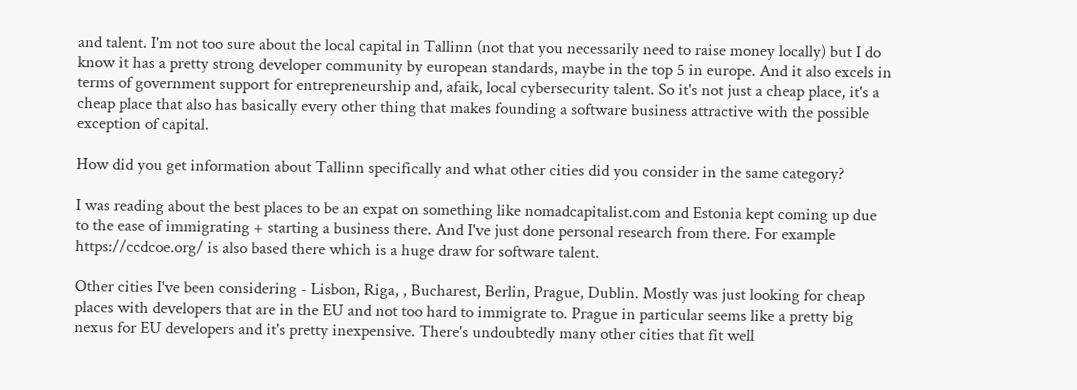and talent. I'm not too sure about the local capital in Tallinn (not that you necessarily need to raise money locally) but I do know it has a pretty strong developer community by european standards, maybe in the top 5 in europe. And it also excels in terms of government support for entrepreneurship and, afaik, local cybersecurity talent. So it's not just a cheap place, it's a cheap place that also has basically every other thing that makes founding a software business attractive with the possible exception of capital.

How did you get information about Tallinn specifically and what other cities did you consider in the same category?

I was reading about the best places to be an expat on something like nomadcapitalist.com and Estonia kept coming up due to the ease of immigrating + starting a business there. And I've just done personal research from there. For example https://ccdcoe.org/ is also based there which is a huge draw for software talent.

Other cities I've been considering - Lisbon, Riga, , Bucharest, Berlin, Prague, Dublin. Mostly was just looking for cheap places with developers that are in the EU and not too hard to immigrate to. Prague in particular seems like a pretty big nexus for EU developers and it's pretty inexpensive. There's undoubtedly many other cities that fit well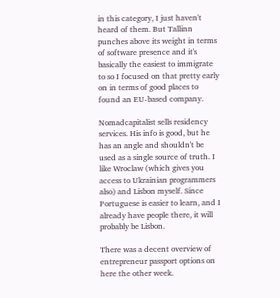in this category, I just haven't heard of them. But Tallinn punches above its weight in terms of software presence and it's basically the easiest to immigrate to so I focused on that pretty early on in terms of good places to found an EU-based company.

Nomadcapitalist sells residency services. His info is good, but he has an angle and shouldn't be used as a single source of truth. I like Wroclaw (which gives you access to Ukrainian programmers also) and Lisbon myself. Since Portuguese is easier to learn, and I already have people there, it will probably be Lisbon.

There was a decent overview of entrepreneur passport options on here the other week.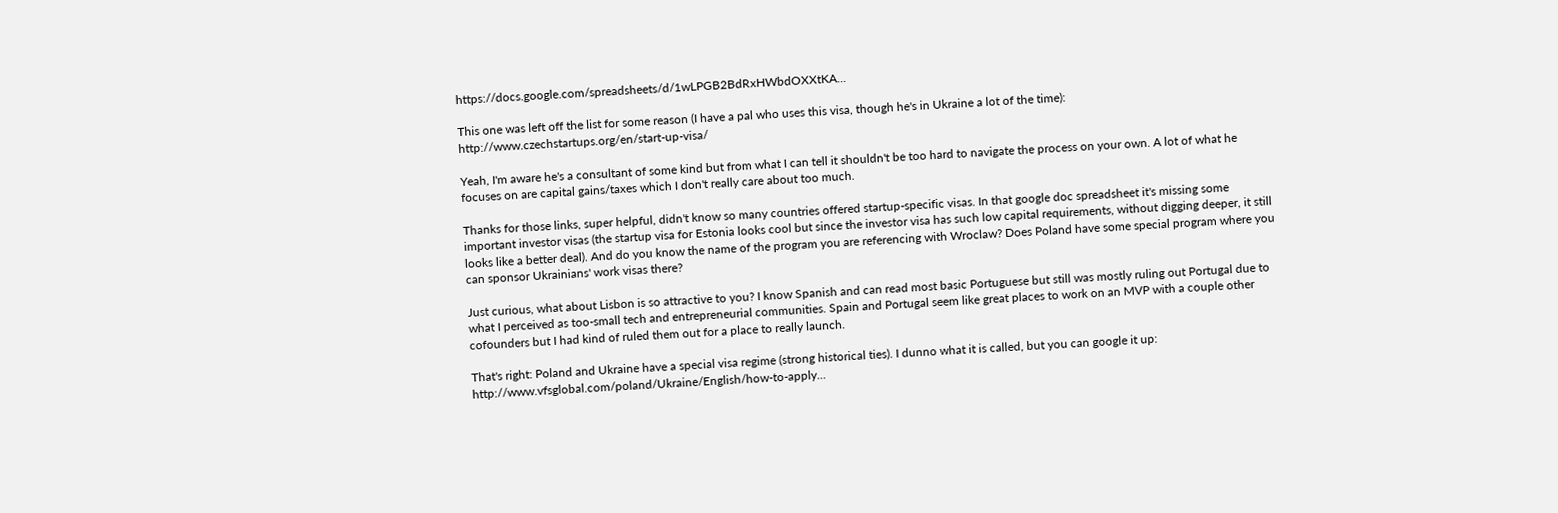https://docs.google.com/spreadsheets/d/1wLPGB2BdRxHWbdOXXtKA...

This one was left off the list for some reason (I have a pal who uses this visa, though he's in Ukraine a lot of the time): http://www.czechstartups.org/en/start-up-visa/

Yeah, I'm aware he's a consultant of some kind but from what I can tell it shouldn't be too hard to navigate the process on your own. A lot of what he focuses on are capital gains/taxes which I don't really care about too much.

Thanks for those links, super helpful, didn't know so many countries offered startup-specific visas. In that google doc spreadsheet it's missing some important investor visas (the startup visa for Estonia looks cool but since the investor visa has such low capital requirements, without digging deeper, it still looks like a better deal). And do you know the name of the program you are referencing with Wroclaw? Does Poland have some special program where you can sponsor Ukrainians' work visas there?

Just curious, what about Lisbon is so attractive to you? I know Spanish and can read most basic Portuguese but still was mostly ruling out Portugal due to what I perceived as too-small tech and entrepreneurial communities. Spain and Portugal seem like great places to work on an MVP with a couple other cofounders but I had kind of ruled them out for a place to really launch.

That's right: Poland and Ukraine have a special visa regime (strong historical ties). I dunno what it is called, but you can google it up: http://www.vfsglobal.com/poland/Ukraine/English/how-to-apply...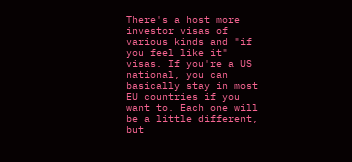There's a host more investor visas of various kinds and "if you feel like it" visas. If you're a US national, you can basically stay in most EU countries if you want to. Each one will be a little different, but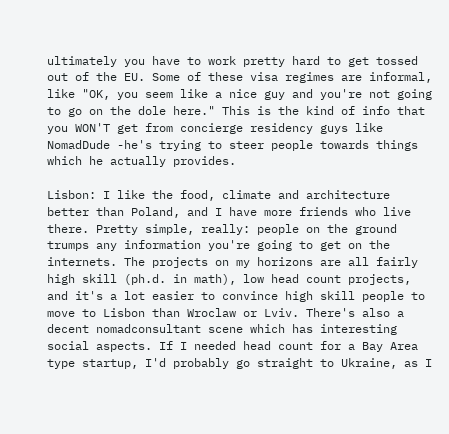ultimately you have to work pretty hard to get tossed out of the EU. Some of these visa regimes are informal, like "OK, you seem like a nice guy and you're not going to go on the dole here." This is the kind of info that you WON'T get from concierge residency guys like NomadDude -he's trying to steer people towards things which he actually provides.

Lisbon: I like the food, climate and architecture better than Poland, and I have more friends who live there. Pretty simple, really: people on the ground trumps any information you're going to get on the internets. The projects on my horizons are all fairly high skill (ph.d. in math), low head count projects, and it's a lot easier to convince high skill people to move to Lisbon than Wroclaw or Lviv. There's also a decent nomadconsultant scene which has interesting social aspects. If I needed head count for a Bay Area type startup, I'd probably go straight to Ukraine, as I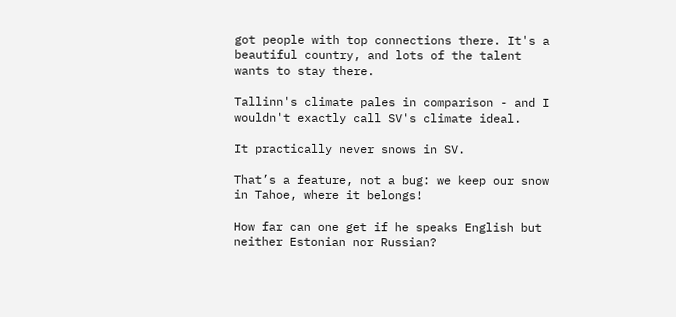got people with top connections there. It's a beautiful country, and lots of the talent wants to stay there.

Tallinn's climate pales in comparison - and I wouldn't exactly call SV's climate ideal.

It practically never snows in SV.

That’s a feature, not a bug: we keep our snow in Tahoe, where it belongs!

How far can one get if he speaks English but neither Estonian nor Russian?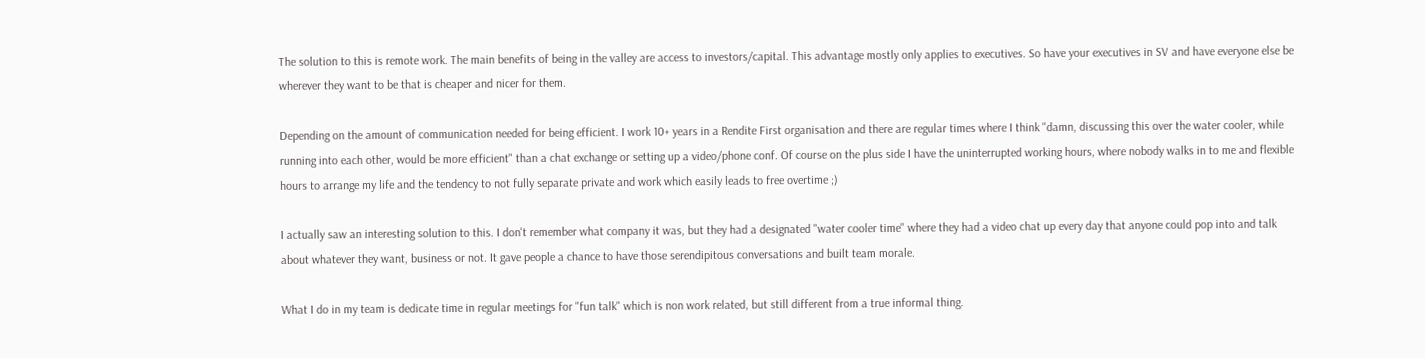The solution to this is remote work. The main benefits of being in the valley are access to investors/capital. This advantage mostly only applies to executives. So have your executives in SV and have everyone else be wherever they want to be that is cheaper and nicer for them.

Depending on the amount of communication needed for being efficient. I work 10+ years in a Rendite First organisation and there are regular times where I think "damn, discussing this over the water cooler, while running into each other, would be more efficient" than a chat exchange or setting up a video/phone conf. Of course on the plus side I have the uninterrupted working hours, where nobody walks in to me and flexible hours to arrange my life and the tendency to not fully separate private and work which easily leads to free overtime ;)

I actually saw an interesting solution to this. I don't remember what company it was, but they had a designated "water cooler time" where they had a video chat up every day that anyone could pop into and talk about whatever they want, business or not. It gave people a chance to have those serendipitous conversations and built team morale.

What I do in my team is dedicate time in regular meetings for "fun talk" which is non work related, but still different from a true informal thing.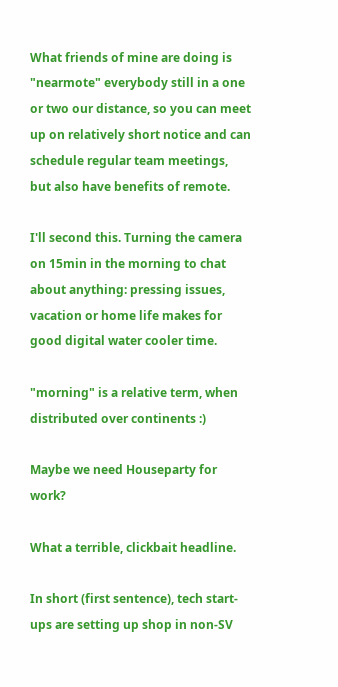What friends of mine are doing is "nearmote" everybody still in a one or two our distance, so you can meet up on relatively short notice and can schedule regular team meetings, but also have benefits of remote.

I'll second this. Turning the camera on 15min in the morning to chat about anything: pressing issues, vacation or home life makes for good digital water cooler time.

"morning" is a relative term, when distributed over continents :)

Maybe we need Houseparty for work?

What a terrible, clickbait headline.

In short (first sentence), tech start-ups are setting up shop in non-SV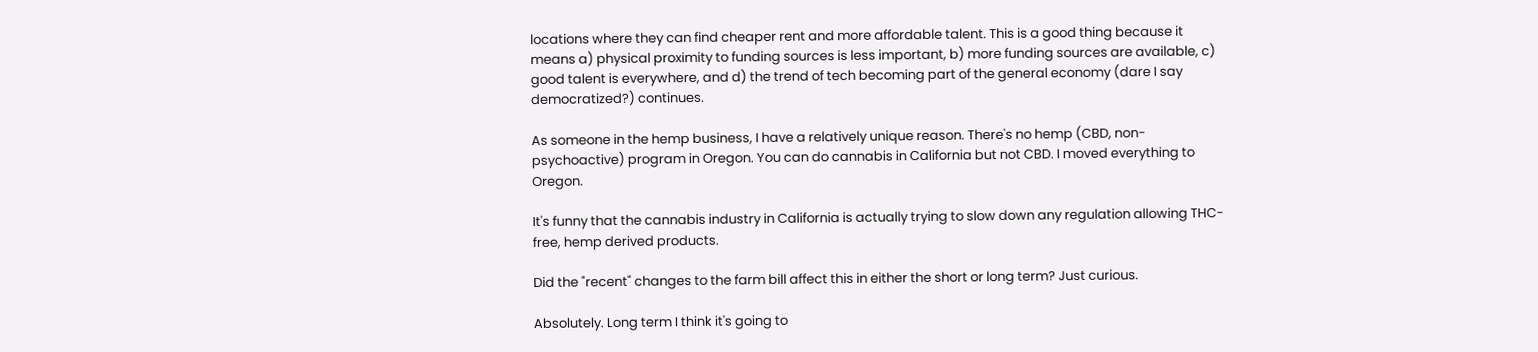locations where they can find cheaper rent and more affordable talent. This is a good thing because it means a) physical proximity to funding sources is less important, b) more funding sources are available, c) good talent is everywhere, and d) the trend of tech becoming part of the general economy (dare I say democratized?) continues.

As someone in the hemp business, I have a relatively unique reason. There's no hemp (CBD, non-psychoactive) program in Oregon. You can do cannabis in California but not CBD. I moved everything to Oregon.

It's funny that the cannabis industry in California is actually trying to slow down any regulation allowing THC-free, hemp derived products.

Did the "recent" changes to the farm bill affect this in either the short or long term? Just curious.

Absolutely. Long term I think it's going to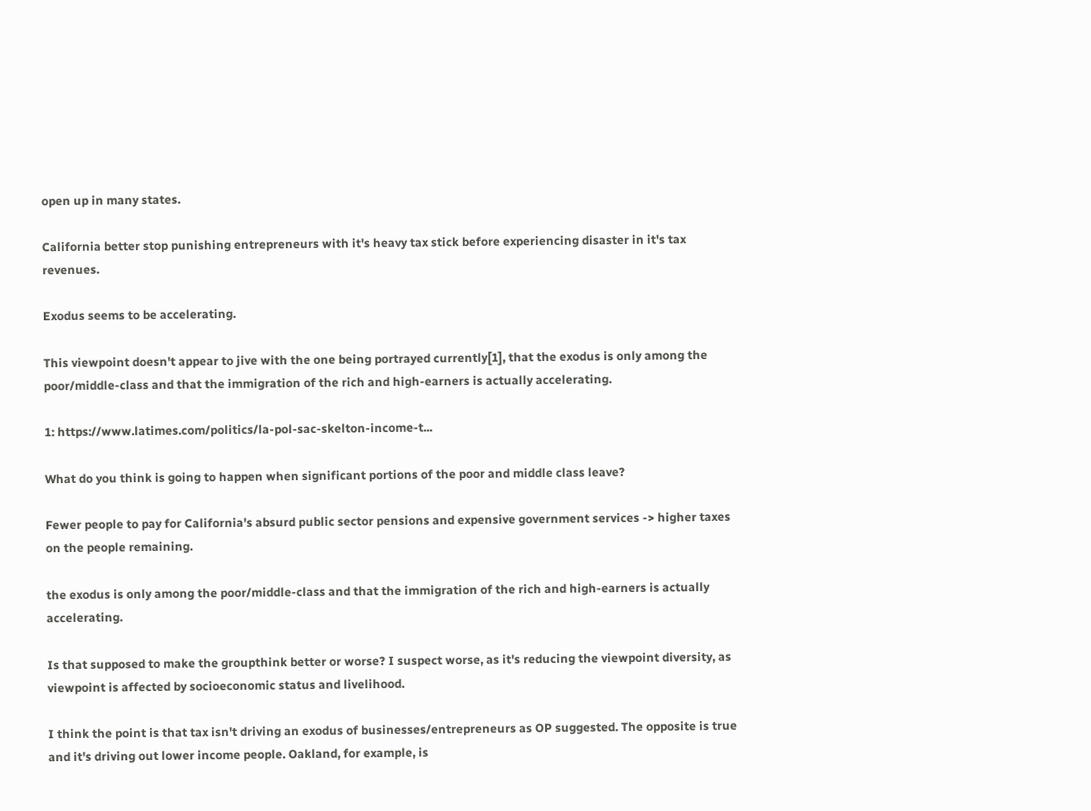open up in many states.

California better stop punishing entrepreneurs with it's heavy tax stick before experiencing disaster in it's tax revenues.

Exodus seems to be accelerating.

This viewpoint doesn't appear to jive with the one being portrayed currently[1], that the exodus is only among the poor/middle-class and that the immigration of the rich and high-earners is actually accelerating.

1: https://www.latimes.com/politics/la-pol-sac-skelton-income-t...

What do you think is going to happen when significant portions of the poor and middle class leave?

Fewer people to pay for California's absurd public sector pensions and expensive government services -> higher taxes on the people remaining.

the exodus is only among the poor/middle-class and that the immigration of the rich and high-earners is actually accelerating.

Is that supposed to make the groupthink better or worse? I suspect worse, as it's reducing the viewpoint diversity, as viewpoint is affected by socioeconomic status and livelihood.

I think the point is that tax isn't driving an exodus of businesses/entrepreneurs as OP suggested. The opposite is true and it's driving out lower income people. Oakland, for example, is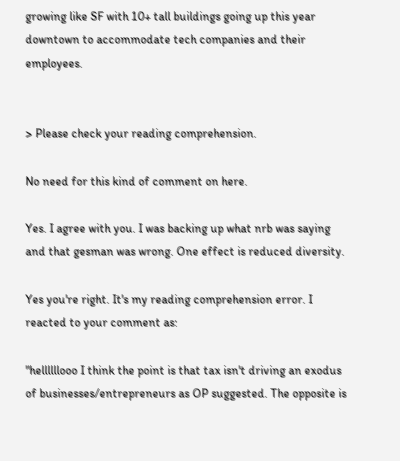growing like SF with 10+ tall buildings going up this year downtown to accommodate tech companies and their employees.


> Please check your reading comprehension.

No need for this kind of comment on here.

Yes. I agree with you. I was backing up what nrb was saying and that gesman was wrong. One effect is reduced diversity.

Yes you're right. It's my reading comprehension error. I reacted to your comment as:

"hellllllooo I think the point is that tax isn't driving an exodus of businesses/entrepreneurs as OP suggested. The opposite is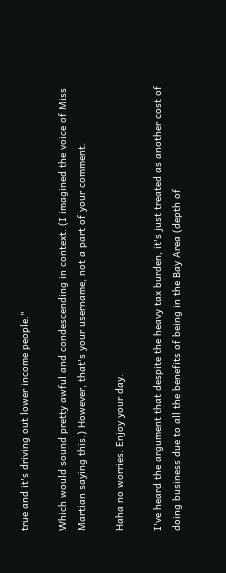true and it's driving out lower income people."

Which would sound pretty awful and condescending in context. (I imagined the voice of Miss Martian saying this.) However, that's your username, not a part of your comment.

Haha no worries. Enjoy your day.

I've heard the argument that despite the heavy tax burden, it's just treated as another cost of doing business due to all the benefits of being in the Bay Area (depth of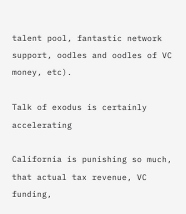talent pool, fantastic network support, oodles and oodles of VC money, etc).

Talk of exodus is certainly accelerating

California is punishing so much, that actual tax revenue, VC funding,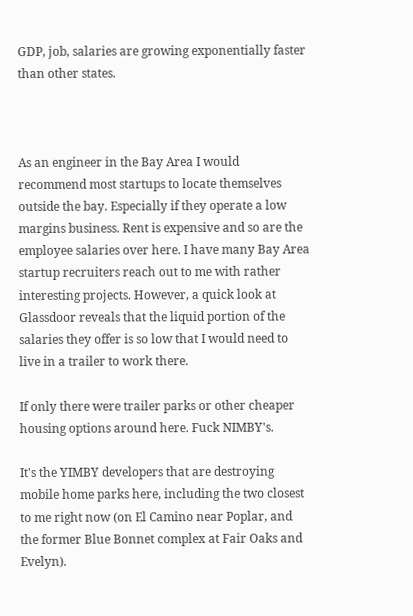GDP, job, salaries are growing exponentially faster than other states.



As an engineer in the Bay Area I would recommend most startups to locate themselves outside the bay. Especially if they operate a low margins business. Rent is expensive and so are the employee salaries over here. I have many Bay Area startup recruiters reach out to me with rather interesting projects. However, a quick look at Glassdoor reveals that the liquid portion of the salaries they offer is so low that I would need to live in a trailer to work there.

If only there were trailer parks or other cheaper housing options around here. Fuck NIMBY's.

It's the YIMBY developers that are destroying mobile home parks here, including the two closest to me right now (on El Camino near Poplar, and the former Blue Bonnet complex at Fair Oaks and Evelyn).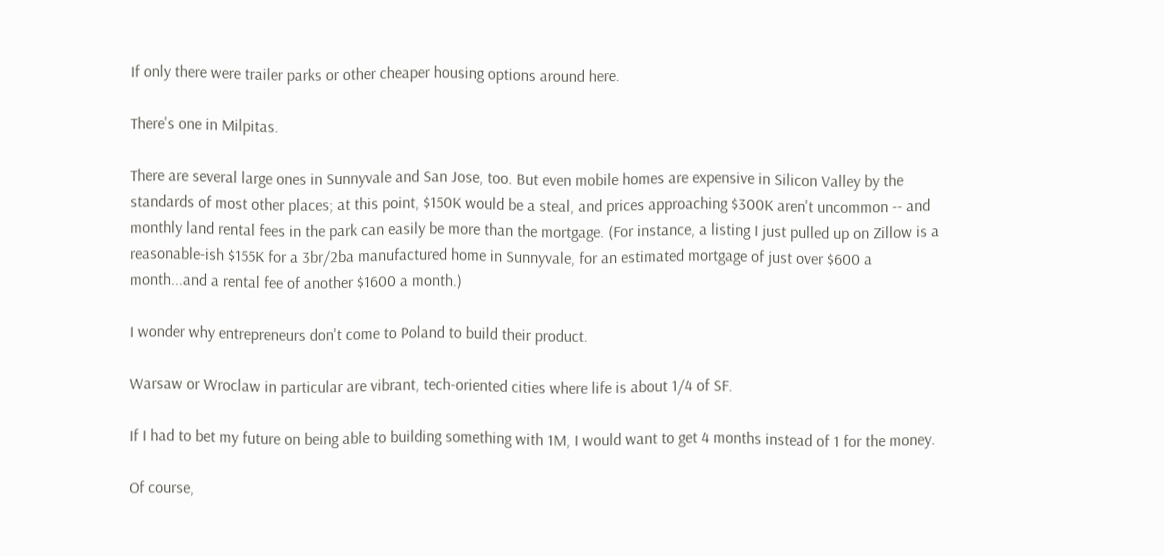If only there were trailer parks or other cheaper housing options around here.

There's one in Milpitas.

There are several large ones in Sunnyvale and San Jose, too. But even mobile homes are expensive in Silicon Valley by the standards of most other places; at this point, $150K would be a steal, and prices approaching $300K aren't uncommon -- and monthly land rental fees in the park can easily be more than the mortgage. (For instance, a listing I just pulled up on Zillow is a reasonable-ish $155K for a 3br/2ba manufactured home in Sunnyvale, for an estimated mortgage of just over $600 a month...and a rental fee of another $1600 a month.)

I wonder why entrepreneurs don't come to Poland to build their product.

Warsaw or Wroclaw in particular are vibrant, tech-oriented cities where life is about 1/4 of SF.

If I had to bet my future on being able to building something with 1M, I would want to get 4 months instead of 1 for the money.

Of course,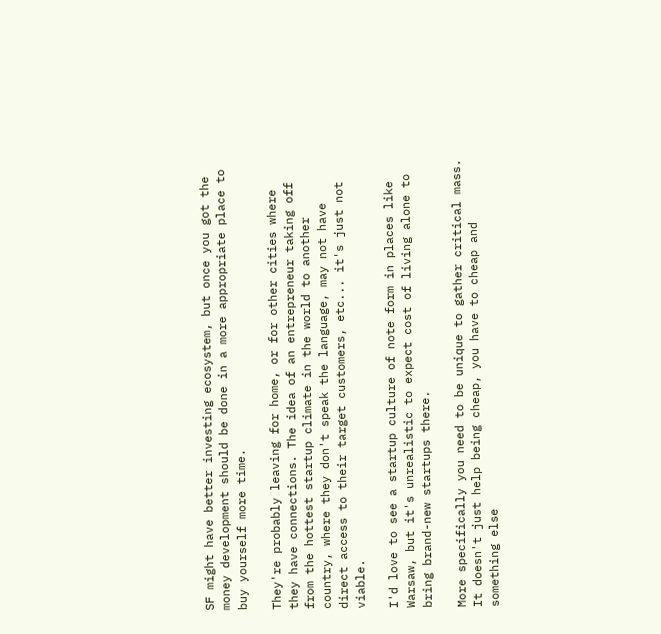SF might have better investing ecosystem, but once you got the money development should be done in a more appropriate place to buy yourself more time.

They're probably leaving for home, or for other cities where they have connections. The idea of an entrepreneur taking off from the hottest startup climate in the world to another country, where they don't speak the language, may not have direct access to their target customers, etc... it's just not viable.

I'd love to see a startup culture of note form in places like Warsaw, but it's unrealistic to expect cost of living alone to bring brand-new startups there.

More specifically you need to be unique to gather critical mass. It doesn't just help being cheap, you have to cheap and something else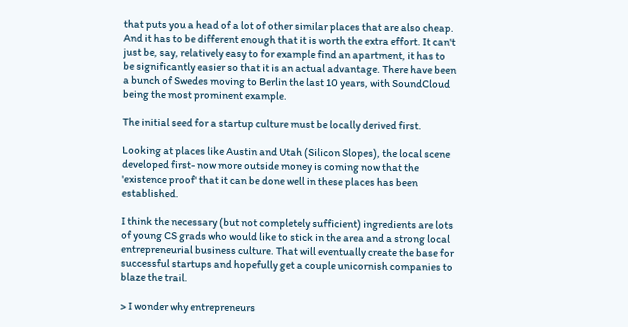that puts you a head of a lot of other similar places that are also cheap. And it has to be different enough that it is worth the extra effort. It can't just be, say, relatively easy to for example find an apartment, it has to be significantly easier so that it is an actual advantage. There have been a bunch of Swedes moving to Berlin the last 10 years, with SoundCloud being the most prominent example.

The initial seed for a startup culture must be locally derived first.

Looking at places like Austin and Utah (Silicon Slopes), the local scene developed first- now more outside money is coming now that the 'existence proof' that it can be done well in these places has been established.

I think the necessary (but not completely sufficient) ingredients are lots of young CS grads who would like to stick in the area and a strong local entrepreneurial business culture. That will eventually create the base for successful startups and hopefully get a couple unicornish companies to blaze the trail.

> I wonder why entrepreneurs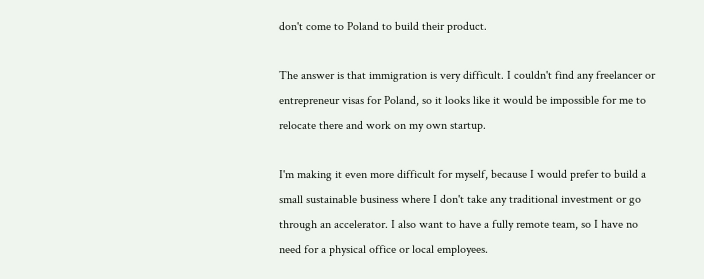don't come to Poland to build their product.

The answer is that immigration is very difficult. I couldn't find any freelancer or entrepreneur visas for Poland, so it looks like it would be impossible for me to relocate there and work on my own startup.

I'm making it even more difficult for myself, because I would prefer to build a small sustainable business where I don't take any traditional investment or go through an accelerator. I also want to have a fully remote team, so I have no need for a physical office or local employees.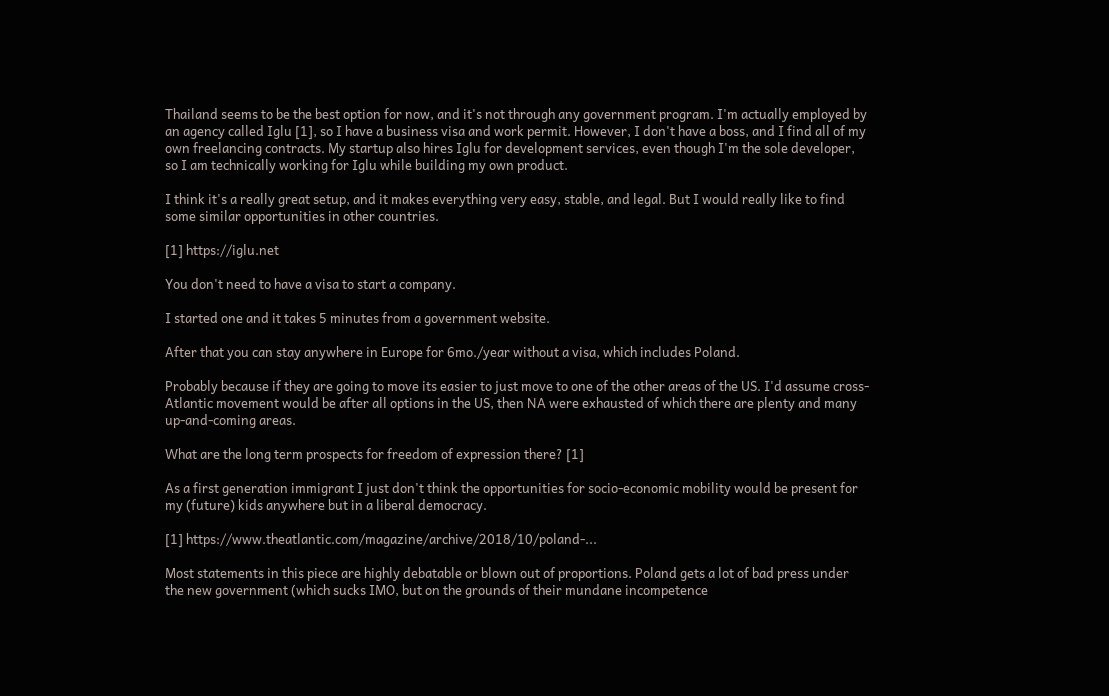Thailand seems to be the best option for now, and it's not through any government program. I'm actually employed by an agency called Iglu [1], so I have a business visa and work permit. However, I don't have a boss, and I find all of my own freelancing contracts. My startup also hires Iglu for development services, even though I'm the sole developer, so I am technically working for Iglu while building my own product.

I think it's a really great setup, and it makes everything very easy, stable, and legal. But I would really like to find some similar opportunities in other countries.

[1] https://iglu.net

You don't need to have a visa to start a company.

I started one and it takes 5 minutes from a government website.

After that you can stay anywhere in Europe for 6mo./year without a visa, which includes Poland.

Probably because if they are going to move its easier to just move to one of the other areas of the US. I'd assume cross-Atlantic movement would be after all options in the US, then NA were exhausted of which there are plenty and many up-and-coming areas.

What are the long term prospects for freedom of expression there? [1]

As a first generation immigrant I just don't think the opportunities for socio-economic mobility would be present for my (future) kids anywhere but in a liberal democracy.

[1] https://www.theatlantic.com/magazine/archive/2018/10/poland-...

Most statements in this piece are highly debatable or blown out of proportions. Poland gets a lot of bad press under the new government (which sucks IMO, but on the grounds of their mundane incompetence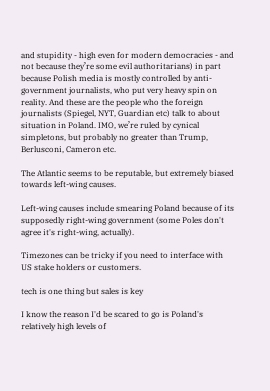and stupidity - high even for modern democracies - and not because they’re some evil authoritarians) in part because Polish media is mostly controlled by anti-government journalists, who put very heavy spin on reality. And these are the people who the foreign journalists (Spiegel, NYT, Guardian etc) talk to about situation in Poland. IMO, we’re ruled by cynical simpletons, but probably no greater than Trump, Berlusconi, Cameron etc.

The Atlantic seems to be reputable, but extremely biased towards left-wing causes.

Left-wing causes include smearing Poland because of its supposedly right-wing government (some Poles don't agree it's right-wing, actually).

Timezones can be tricky if you need to interface with US stake holders or customers.

tech is one thing but sales is key

I know the reason I'd be scared to go is Poland's relatively high levels of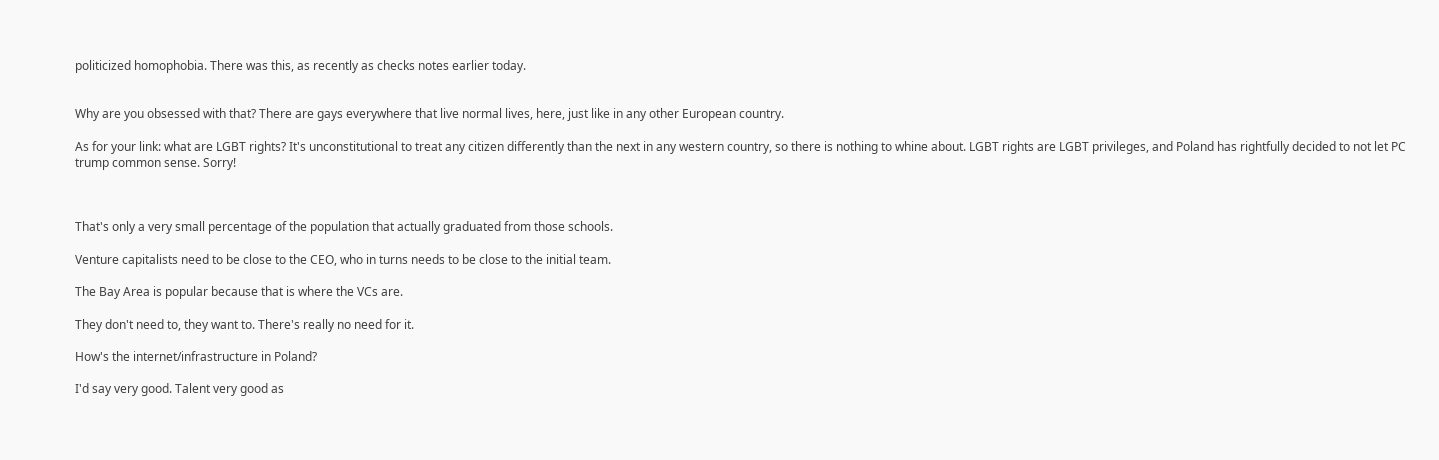politicized homophobia. There was this, as recently as checks notes earlier today.


Why are you obsessed with that? There are gays everywhere that live normal lives, here, just like in any other European country.

As for your link: what are LGBT rights? It's unconstitutional to treat any citizen differently than the next in any western country, so there is nothing to whine about. LGBT rights are LGBT privileges, and Poland has rightfully decided to not let PC trump common sense. Sorry!



That's only a very small percentage of the population that actually graduated from those schools.

Venture capitalists need to be close to the CEO, who in turns needs to be close to the initial team.

The Bay Area is popular because that is where the VCs are.

They don't need to, they want to. There's really no need for it.

How's the internet/infrastructure in Poland?

I'd say very good. Talent very good as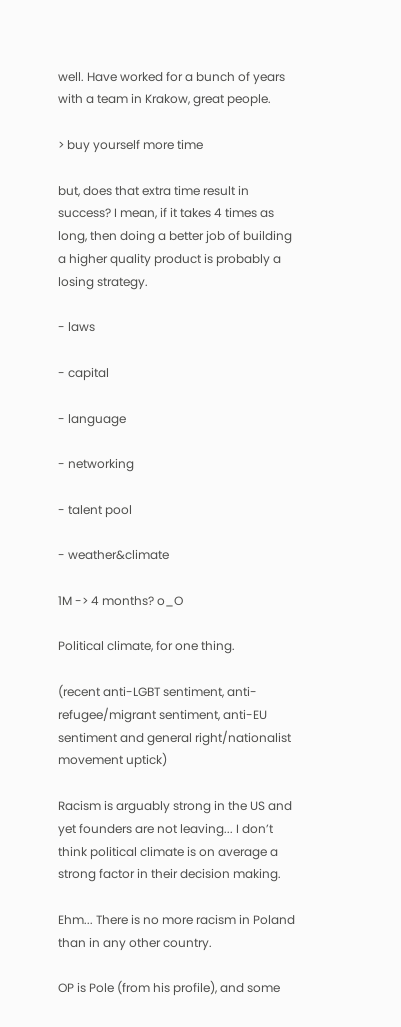well. Have worked for a bunch of years with a team in Krakow, great people.

> buy yourself more time

but, does that extra time result in success? I mean, if it takes 4 times as long, then doing a better job of building a higher quality product is probably a losing strategy.

- laws

- capital

- language

- networking

- talent pool

- weather&climate

1M -> 4 months? o_O

Political climate, for one thing.

(recent anti-LGBT sentiment, anti-refugee/migrant sentiment, anti-EU sentiment and general right/nationalist movement uptick)

Racism is arguably strong in the US and yet founders are not leaving... I don’t think political climate is on average a strong factor in their decision making.

Ehm... There is no more racism in Poland than in any other country.

OP is Pole (from his profile), and some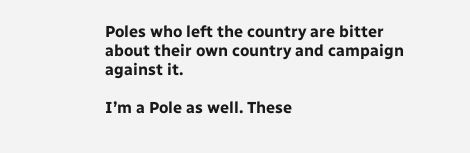Poles who left the country are bitter about their own country and campaign against it.

I’m a Pole as well. These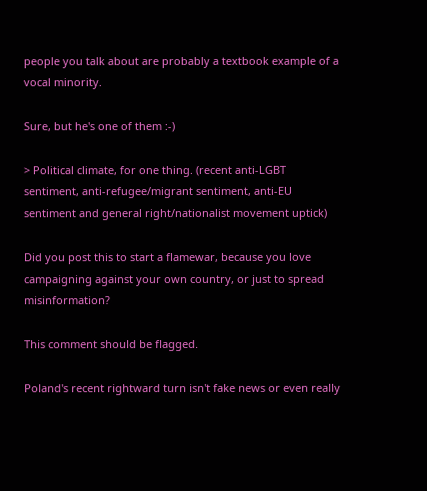people you talk about are probably a textbook example of a vocal minority.

Sure, but he's one of them :-)

> Political climate, for one thing. (recent anti-LGBT sentiment, anti-refugee/migrant sentiment, anti-EU sentiment and general right/nationalist movement uptick)

Did you post this to start a flamewar, because you love campaigning against your own country, or just to spread misinformation?

This comment should be flagged.

Poland's recent rightward turn isn't fake news or even really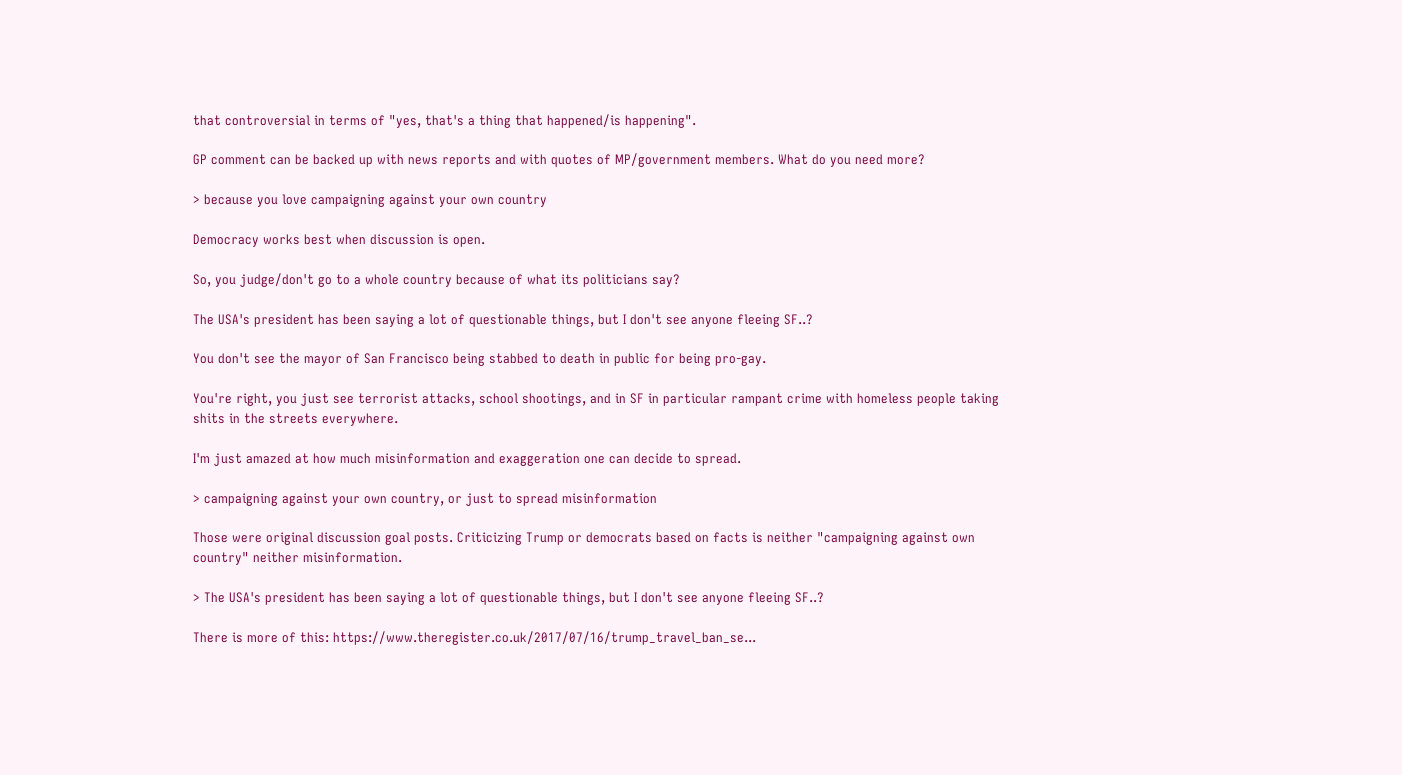that controversial in terms of "yes, that's a thing that happened/is happening".

GP comment can be backed up with news reports and with quotes of MP/government members. What do you need more?

> because you love campaigning against your own country

Democracy works best when discussion is open.

So, you judge/don't go to a whole country because of what its politicians say?

The USA's president has been saying a lot of questionable things, but I don't see anyone fleeing SF..?

You don't see the mayor of San Francisco being stabbed to death in public for being pro-gay.

You're right, you just see terrorist attacks, school shootings, and in SF in particular rampant crime with homeless people taking shits in the streets everywhere.

I'm just amazed at how much misinformation and exaggeration one can decide to spread.

> campaigning against your own country, or just to spread misinformation

Those were original discussion goal posts. Criticizing Trump or democrats based on facts is neither "campaigning against own country" neither misinformation.

> The USA's president has been saying a lot of questionable things, but I don't see anyone fleeing SF..?

There is more of this: https://www.theregister.co.uk/2017/07/16/trump_travel_ban_se...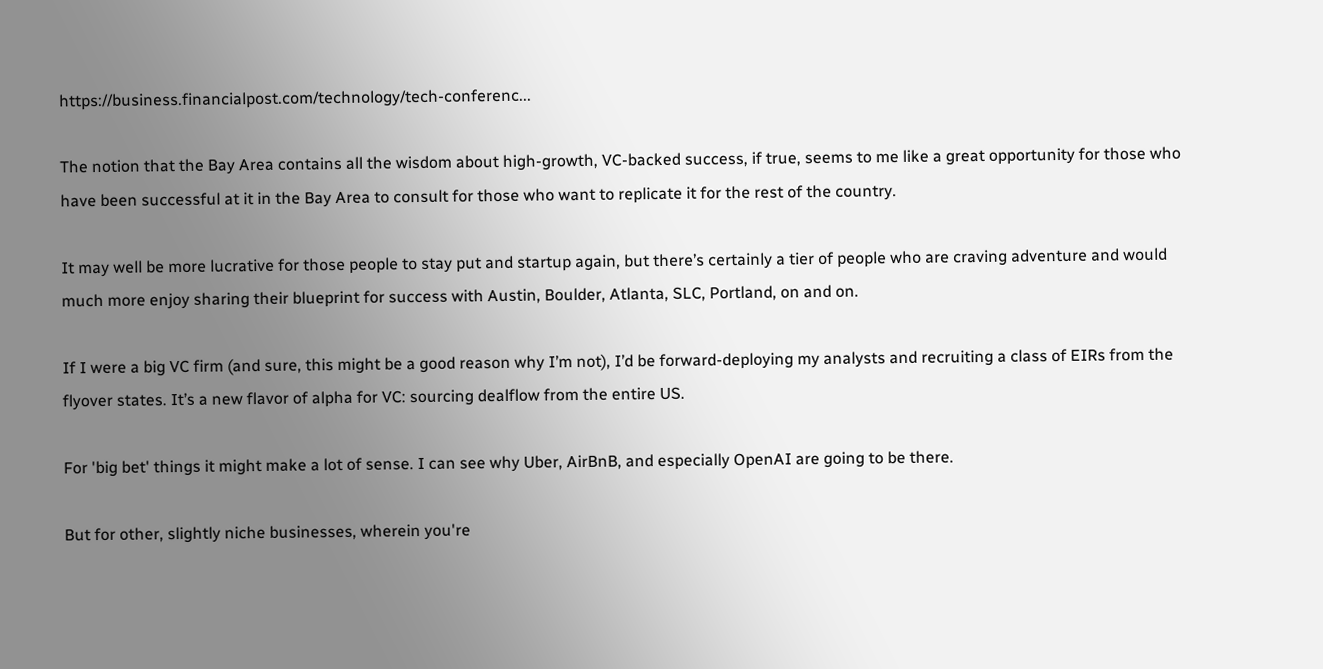https://business.financialpost.com/technology/tech-conferenc...

The notion that the Bay Area contains all the wisdom about high-growth, VC-backed success, if true, seems to me like a great opportunity for those who have been successful at it in the Bay Area to consult for those who want to replicate it for the rest of the country.

It may well be more lucrative for those people to stay put and startup again, but there’s certainly a tier of people who are craving adventure and would much more enjoy sharing their blueprint for success with Austin, Boulder, Atlanta, SLC, Portland, on and on.

If I were a big VC firm (and sure, this might be a good reason why I’m not), I’d be forward-deploying my analysts and recruiting a class of EIRs from the flyover states. It’s a new flavor of alpha for VC: sourcing dealflow from the entire US.

For 'big bet' things it might make a lot of sense. I can see why Uber, AirBnB, and especially OpenAI are going to be there.

But for other, slightly niche businesses, wherein you're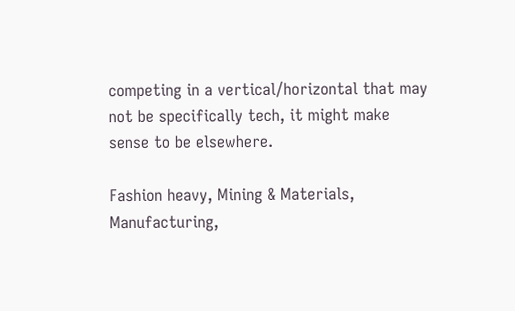competing in a vertical/horizontal that may not be specifically tech, it might make sense to be elsewhere.

Fashion heavy, Mining & Materials, Manufacturing,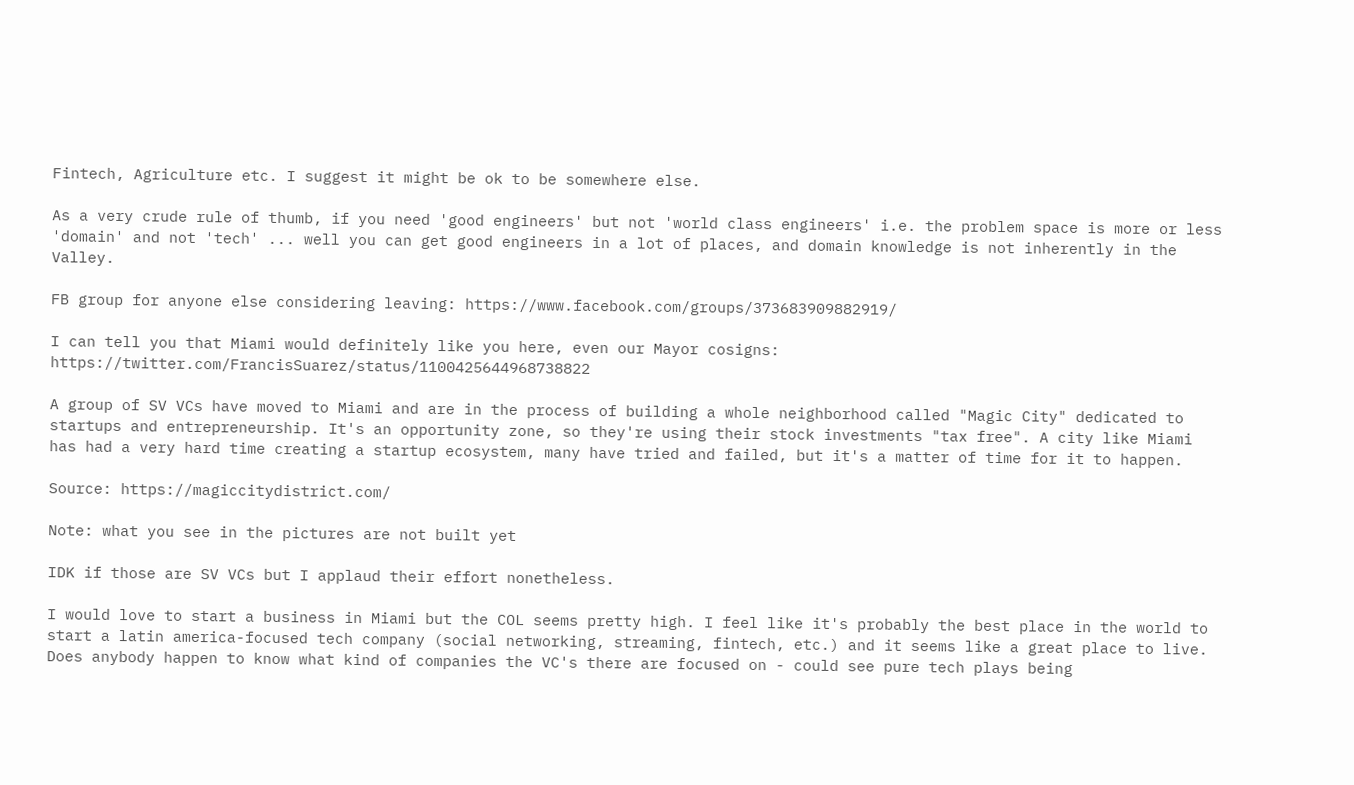Fintech, Agriculture etc. I suggest it might be ok to be somewhere else.

As a very crude rule of thumb, if you need 'good engineers' but not 'world class engineers' i.e. the problem space is more or less 'domain' and not 'tech' ... well you can get good engineers in a lot of places, and domain knowledge is not inherently in the Valley.

FB group for anyone else considering leaving: https://www.facebook.com/groups/373683909882919/

I can tell you that Miami would definitely like you here, even our Mayor cosigns: https://twitter.com/FrancisSuarez/status/1100425644968738822

A group of SV VCs have moved to Miami and are in the process of building a whole neighborhood called "Magic City" dedicated to startups and entrepreneurship. It's an opportunity zone, so they're using their stock investments "tax free". A city like Miami has had a very hard time creating a startup ecosystem, many have tried and failed, but it's a matter of time for it to happen.

Source: https://magiccitydistrict.com/

Note: what you see in the pictures are not built yet

IDK if those are SV VCs but I applaud their effort nonetheless.

I would love to start a business in Miami but the COL seems pretty high. I feel like it's probably the best place in the world to start a latin america-focused tech company (social networking, streaming, fintech, etc.) and it seems like a great place to live. Does anybody happen to know what kind of companies the VC's there are focused on - could see pure tech plays being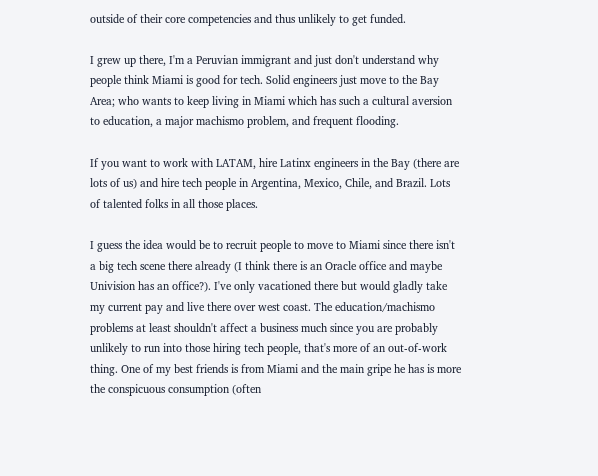outside of their core competencies and thus unlikely to get funded.

I grew up there, I'm a Peruvian immigrant and just don't understand why people think Miami is good for tech. Solid engineers just move to the Bay Area; who wants to keep living in Miami which has such a cultural aversion to education, a major machismo problem, and frequent flooding.

If you want to work with LATAM, hire Latinx engineers in the Bay (there are lots of us) and hire tech people in Argentina, Mexico, Chile, and Brazil. Lots of talented folks in all those places.

I guess the idea would be to recruit people to move to Miami since there isn't a big tech scene there already (I think there is an Oracle office and maybe Univision has an office?). I've only vacationed there but would gladly take my current pay and live there over west coast. The education/machismo problems at least shouldn't affect a business much since you are probably unlikely to run into those hiring tech people, that's more of an out-of-work thing. One of my best friends is from Miami and the main gripe he has is more the conspicuous consumption (often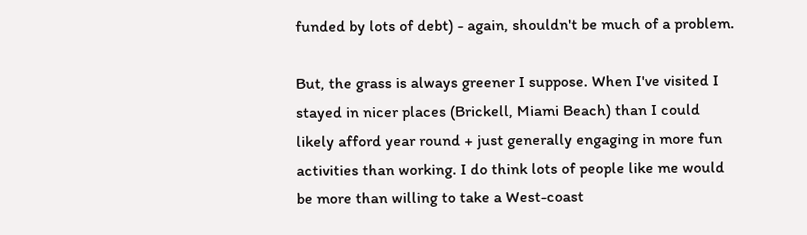funded by lots of debt) - again, shouldn't be much of a problem.

But, the grass is always greener I suppose. When I've visited I stayed in nicer places (Brickell, Miami Beach) than I could likely afford year round + just generally engaging in more fun activities than working. I do think lots of people like me would be more than willing to take a West-coast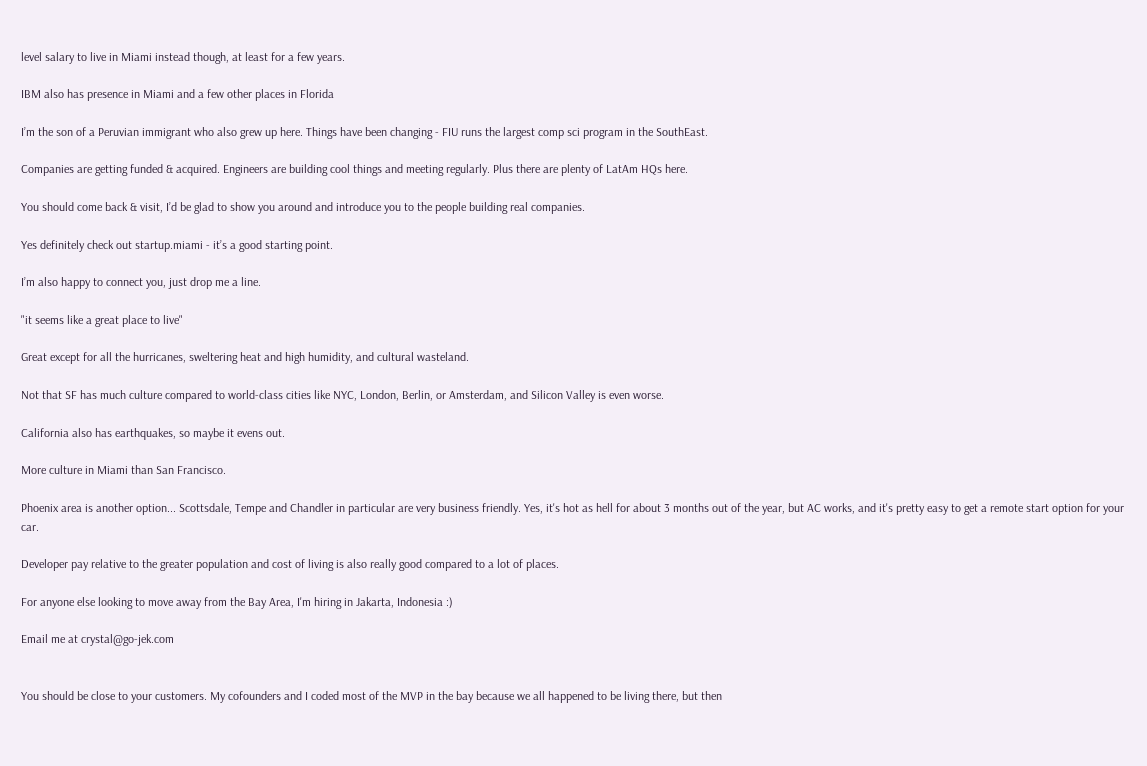level salary to live in Miami instead though, at least for a few years.

IBM also has presence in Miami and a few other places in Florida

I’m the son of a Peruvian immigrant who also grew up here. Things have been changing - FIU runs the largest comp sci program in the SouthEast.

Companies are getting funded & acquired. Engineers are building cool things and meeting regularly. Plus there are plenty of LatAm HQs here.

You should come back & visit, I’d be glad to show you around and introduce you to the people building real companies.

Yes definitely check out startup.miami - it’s a good starting point.

I’m also happy to connect you, just drop me a line.

"it seems like a great place to live"

Great except for all the hurricanes, sweltering heat and high humidity, and cultural wasteland.

Not that SF has much culture compared to world-class cities like NYC, London, Berlin, or Amsterdam, and Silicon Valley is even worse.

California also has earthquakes, so maybe it evens out.

More culture in Miami than San Francisco.

Phoenix area is another option... Scottsdale, Tempe and Chandler in particular are very business friendly. Yes, it's hot as hell for about 3 months out of the year, but AC works, and it's pretty easy to get a remote start option for your car.

Developer pay relative to the greater population and cost of living is also really good compared to a lot of places.

For anyone else looking to move away from the Bay Area, I'm hiring in Jakarta, Indonesia :)

Email me at crystal@go-jek.com


You should be close to your customers. My cofounders and I coded most of the MVP in the bay because we all happened to be living there, but then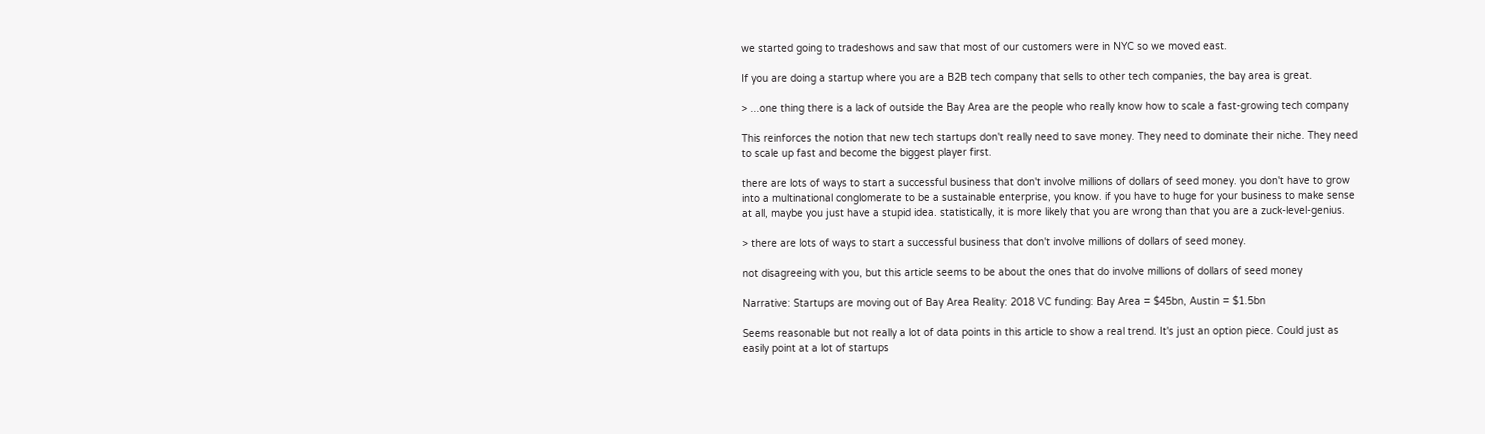we started going to tradeshows and saw that most of our customers were in NYC so we moved east.

If you are doing a startup where you are a B2B tech company that sells to other tech companies, the bay area is great.

> ...one thing there is a lack of outside the Bay Area are the people who really know how to scale a fast-growing tech company

This reinforces the notion that new tech startups don't really need to save money. They need to dominate their niche. They need to scale up fast and become the biggest player first.

there are lots of ways to start a successful business that don't involve millions of dollars of seed money. you don't have to grow into a multinational conglomerate to be a sustainable enterprise, you know. if you have to huge for your business to make sense at all, maybe you just have a stupid idea. statistically, it is more likely that you are wrong than that you are a zuck-level-genius.

> there are lots of ways to start a successful business that don't involve millions of dollars of seed money.

not disagreeing with you, but this article seems to be about the ones that do involve millions of dollars of seed money

Narrative: Startups are moving out of Bay Area Reality: 2018 VC funding: Bay Area = $45bn, Austin = $1.5bn

Seems reasonable but not really a lot of data points in this article to show a real trend. It's just an option piece. Could just as easily point at a lot of startups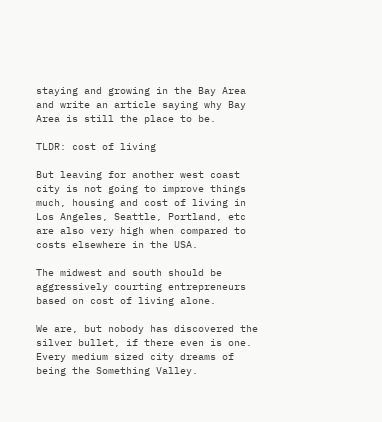staying and growing in the Bay Area and write an article saying why Bay Area is still the place to be.

TLDR: cost of living

But leaving for another west coast city is not going to improve things much, housing and cost of living in Los Angeles, Seattle, Portland, etc are also very high when compared to costs elsewhere in the USA.

The midwest and south should be aggressively courting entrepreneurs based on cost of living alone.

We are, but nobody has discovered the silver bullet, if there even is one. Every medium sized city dreams of being the Something Valley.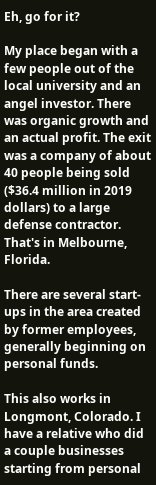Eh, go for it?

My place began with a few people out of the local university and an angel investor. There was organic growth and an actual profit. The exit was a company of about 40 people being sold ($36.4 million in 2019 dollars) to a large defense contractor. That's in Melbourne, Florida.

There are several start-ups in the area created by former employees, generally beginning on personal funds.

This also works in Longmont, Colorado. I have a relative who did a couple businesses starting from personal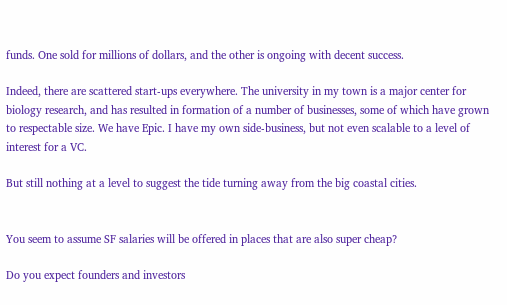funds. One sold for millions of dollars, and the other is ongoing with decent success.

Indeed, there are scattered start-ups everywhere. The university in my town is a major center for biology research, and has resulted in formation of a number of businesses, some of which have grown to respectable size. We have Epic. I have my own side-business, but not even scalable to a level of interest for a VC.

But still nothing at a level to suggest the tide turning away from the big coastal cities.


You seem to assume SF salaries will be offered in places that are also super cheap?

Do you expect founders and investors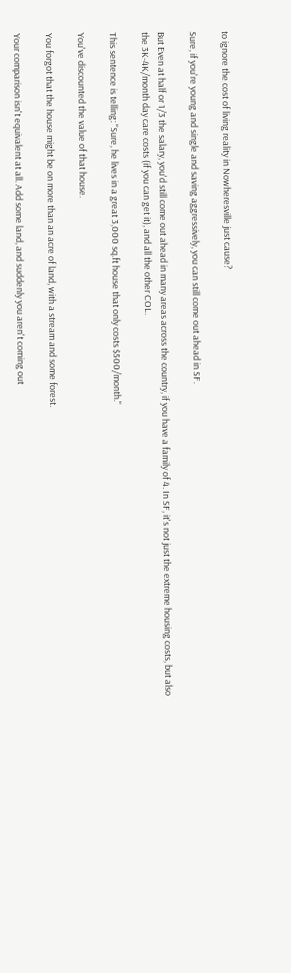to ignore the cost of living reality in Nowheresville just cause?

Sure, if you're young and single and saving aggressively, you can still come out ahead in SF.

But Even at half or 1/3 the salary, you'd still come out ahead in many areas across the country, if you have a family of 4. In SF, it's not just the extreme housing costs, but also the 3K-4K/month day care costs (if you can get it), and all the other COL.

This sentence is telling: "Sure, he lives in a great 3,000 sq.ft house that only costs $500/month."

You've discounted the value of that house.

You forgot that the house might be on more than an acre of land, with a stream and some forest.

Your comparison isn't equivalent at all. Add some land, and suddenly you aren't coming out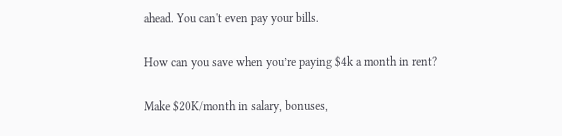ahead. You can't even pay your bills.

How can you save when you’re paying $4k a month in rent?

Make $20K/month in salary, bonuses,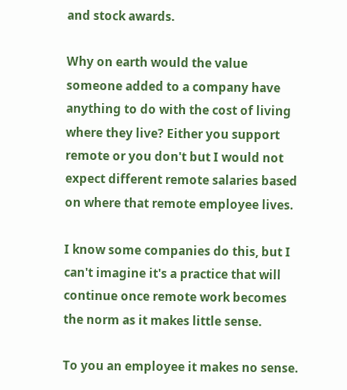and stock awards.

Why on earth would the value someone added to a company have anything to do with the cost of living where they live? Either you support remote or you don't but I would not expect different remote salaries based on where that remote employee lives.

I know some companies do this, but I can't imagine it's a practice that will continue once remote work becomes the norm as it makes little sense.

To you an employee it makes no sense.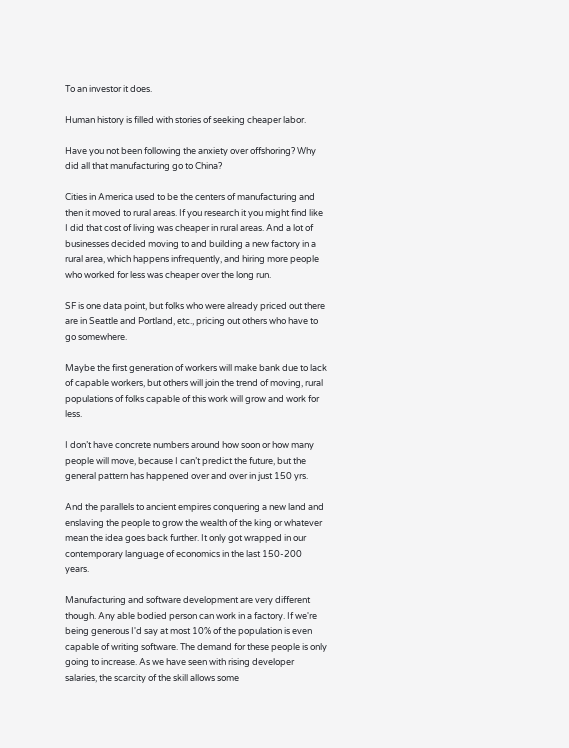To an investor it does.

Human history is filled with stories of seeking cheaper labor.

Have you not been following the anxiety over offshoring? Why did all that manufacturing go to China?

Cities in America used to be the centers of manufacturing and then it moved to rural areas. If you research it you might find like I did that cost of living was cheaper in rural areas. And a lot of businesses decided moving to and building a new factory in a rural area, which happens infrequently, and hiring more people who worked for less was cheaper over the long run.

SF is one data point, but folks who were already priced out there are in Seattle and Portland, etc., pricing out others who have to go somewhere.

Maybe the first generation of workers will make bank due to lack of capable workers, but others will join the trend of moving, rural populations of folks capable of this work will grow and work for less.

I don’t have concrete numbers around how soon or how many people will move, because I can’t predict the future, but the general pattern has happened over and over in just 150 yrs.

And the parallels to ancient empires conquering a new land and enslaving the people to grow the wealth of the king or whatever mean the idea goes back further. It only got wrapped in our contemporary language of economics in the last 150-200 years.

Manufacturing and software development are very different though. Any able bodied person can work in a factory. If we're being generous I'd say at most 10% of the population is even capable of writing software. The demand for these people is only going to increase. As we have seen with rising developer salaries, the scarcity of the skill allows some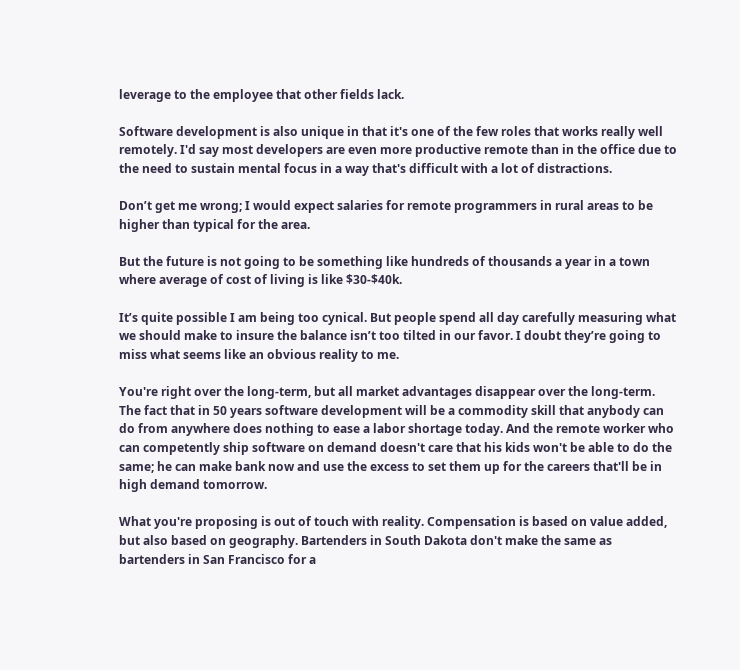leverage to the employee that other fields lack.

Software development is also unique in that it's one of the few roles that works really well remotely. I'd say most developers are even more productive remote than in the office due to the need to sustain mental focus in a way that's difficult with a lot of distractions.

Don’t get me wrong; I would expect salaries for remote programmers in rural areas to be higher than typical for the area.

But the future is not going to be something like hundreds of thousands a year in a town where average of cost of living is like $30-$40k.

It’s quite possible I am being too cynical. But people spend all day carefully measuring what we should make to insure the balance isn’t too tilted in our favor. I doubt they’re going to miss what seems like an obvious reality to me.

You're right over the long-term, but all market advantages disappear over the long-term. The fact that in 50 years software development will be a commodity skill that anybody can do from anywhere does nothing to ease a labor shortage today. And the remote worker who can competently ship software on demand doesn't care that his kids won't be able to do the same; he can make bank now and use the excess to set them up for the careers that'll be in high demand tomorrow.

What you're proposing is out of touch with reality. Compensation is based on value added, but also based on geography. Bartenders in South Dakota don't make the same as bartenders in San Francisco for a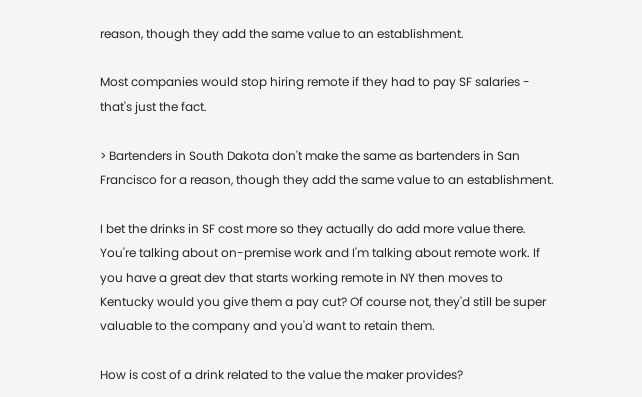reason, though they add the same value to an establishment.

Most companies would stop hiring remote if they had to pay SF salaries - that's just the fact.

> Bartenders in South Dakota don't make the same as bartenders in San Francisco for a reason, though they add the same value to an establishment.

I bet the drinks in SF cost more so they actually do add more value there. You're talking about on-premise work and I'm talking about remote work. If you have a great dev that starts working remote in NY then moves to Kentucky would you give them a pay cut? Of course not, they'd still be super valuable to the company and you'd want to retain them.

How is cost of a drink related to the value the maker provides?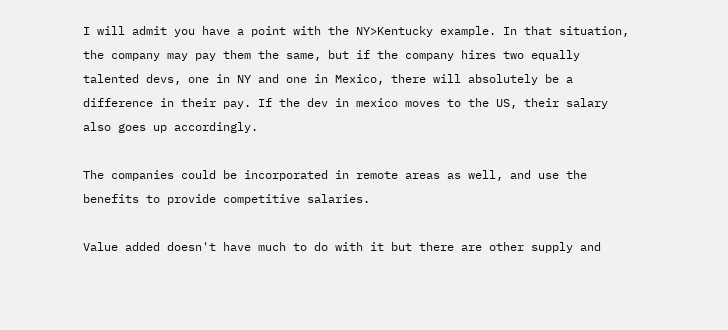I will admit you have a point with the NY>Kentucky example. In that situation, the company may pay them the same, but if the company hires two equally talented devs, one in NY and one in Mexico, there will absolutely be a difference in their pay. If the dev in mexico moves to the US, their salary also goes up accordingly.

The companies could be incorporated in remote areas as well, and use the benefits to provide competitive salaries.

Value added doesn't have much to do with it but there are other supply and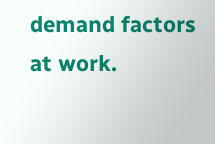demand factors at work.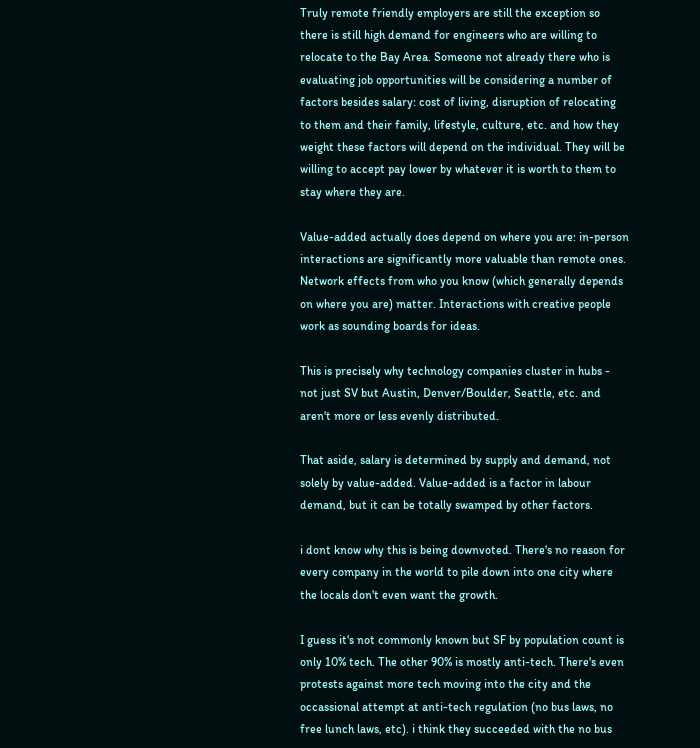Truly remote friendly employers are still the exception so there is still high demand for engineers who are willing to relocate to the Bay Area. Someone not already there who is evaluating job opportunities will be considering a number of factors besides salary: cost of living, disruption of relocating to them and their family, lifestyle, culture, etc. and how they weight these factors will depend on the individual. They will be willing to accept pay lower by whatever it is worth to them to stay where they are.

Value-added actually does depend on where you are: in-person interactions are significantly more valuable than remote ones. Network effects from who you know (which generally depends on where you are) matter. Interactions with creative people work as sounding boards for ideas.

This is precisely why technology companies cluster in hubs - not just SV but Austin, Denver/Boulder, Seattle, etc. and aren't more or less evenly distributed.

That aside, salary is determined by supply and demand, not solely by value-added. Value-added is a factor in labour demand, but it can be totally swamped by other factors.

i dont know why this is being downvoted. There's no reason for every company in the world to pile down into one city where the locals don't even want the growth.

I guess it's not commonly known but SF by population count is only 10% tech. The other 90% is mostly anti-tech. There's even protests against more tech moving into the city and the occassional attempt at anti-tech regulation (no bus laws, no free lunch laws, etc). i think they succeeded with the no bus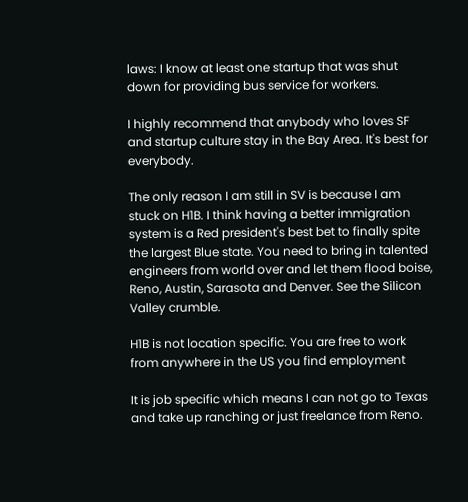laws: I know at least one startup that was shut down for providing bus service for workers.

I highly recommend that anybody who loves SF and startup culture stay in the Bay Area. It's best for everybody.

The only reason I am still in SV is because I am stuck on H1B. I think having a better immigration system is a Red president's best bet to finally spite the largest Blue state. You need to bring in talented engineers from world over and let them flood boise, Reno, Austin, Sarasota and Denver. See the Silicon Valley crumble.

H1B is not location specific. You are free to work from anywhere in the US you find employment

It is job specific which means I can not go to Texas and take up ranching or just freelance from Reno.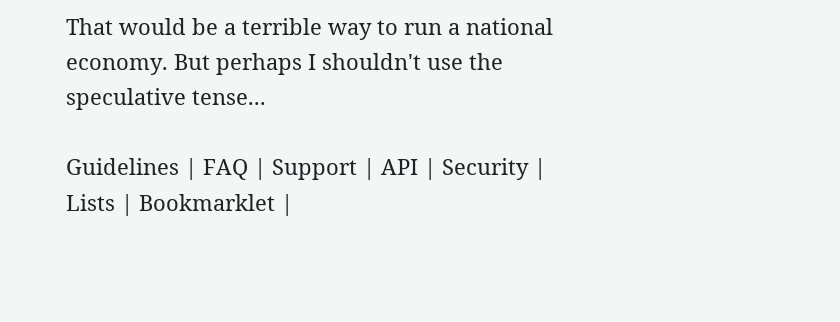That would be a terrible way to run a national economy. But perhaps I shouldn't use the speculative tense...

Guidelines | FAQ | Support | API | Security | Lists | Bookmarklet |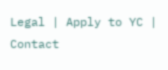Legal | Apply to YC | Contact